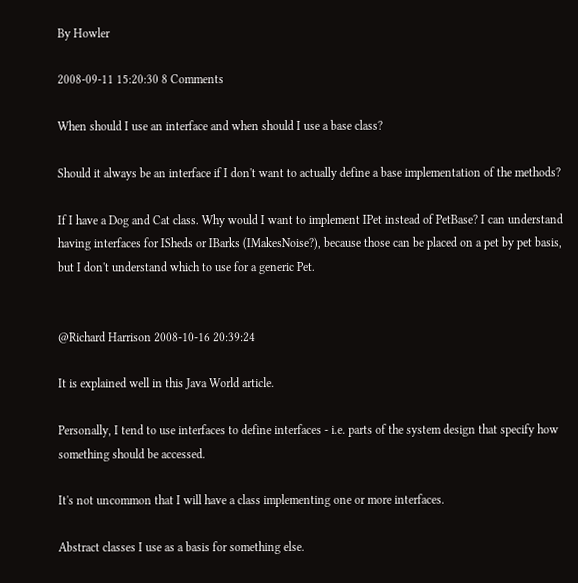By Howler

2008-09-11 15:20:30 8 Comments

When should I use an interface and when should I use a base class?

Should it always be an interface if I don't want to actually define a base implementation of the methods?

If I have a Dog and Cat class. Why would I want to implement IPet instead of PetBase? I can understand having interfaces for ISheds or IBarks (IMakesNoise?), because those can be placed on a pet by pet basis, but I don't understand which to use for a generic Pet.


@Richard Harrison 2008-10-16 20:39:24

It is explained well in this Java World article.

Personally, I tend to use interfaces to define interfaces - i.e. parts of the system design that specify how something should be accessed.

It's not uncommon that I will have a class implementing one or more interfaces.

Abstract classes I use as a basis for something else.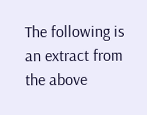The following is an extract from the above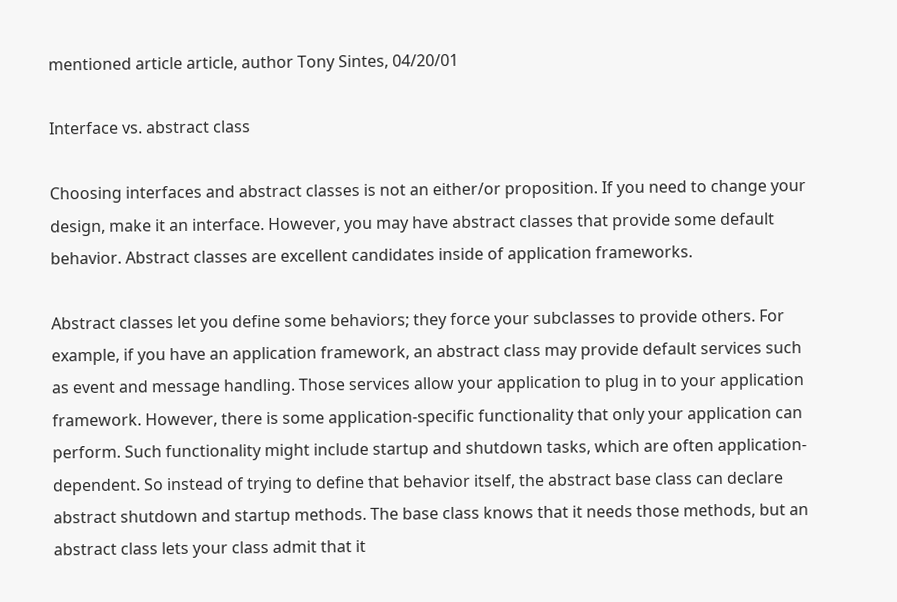mentioned article article, author Tony Sintes, 04/20/01

Interface vs. abstract class

Choosing interfaces and abstract classes is not an either/or proposition. If you need to change your design, make it an interface. However, you may have abstract classes that provide some default behavior. Abstract classes are excellent candidates inside of application frameworks.

Abstract classes let you define some behaviors; they force your subclasses to provide others. For example, if you have an application framework, an abstract class may provide default services such as event and message handling. Those services allow your application to plug in to your application framework. However, there is some application-specific functionality that only your application can perform. Such functionality might include startup and shutdown tasks, which are often application-dependent. So instead of trying to define that behavior itself, the abstract base class can declare abstract shutdown and startup methods. The base class knows that it needs those methods, but an abstract class lets your class admit that it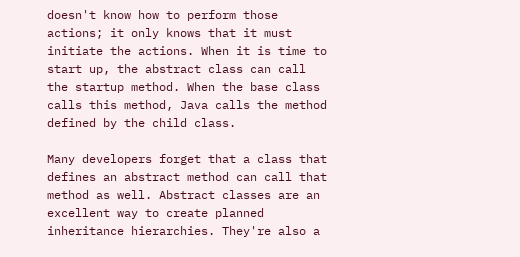doesn't know how to perform those actions; it only knows that it must initiate the actions. When it is time to start up, the abstract class can call the startup method. When the base class calls this method, Java calls the method defined by the child class.

Many developers forget that a class that defines an abstract method can call that method as well. Abstract classes are an excellent way to create planned inheritance hierarchies. They're also a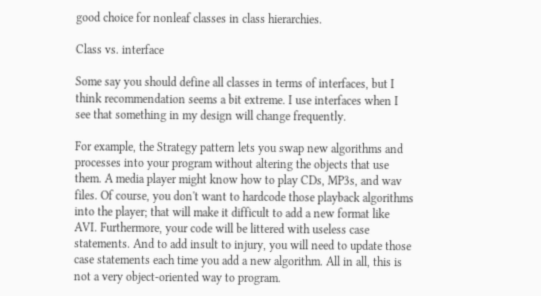good choice for nonleaf classes in class hierarchies.

Class vs. interface

Some say you should define all classes in terms of interfaces, but I think recommendation seems a bit extreme. I use interfaces when I see that something in my design will change frequently.

For example, the Strategy pattern lets you swap new algorithms and processes into your program without altering the objects that use them. A media player might know how to play CDs, MP3s, and wav files. Of course, you don't want to hardcode those playback algorithms into the player; that will make it difficult to add a new format like AVI. Furthermore, your code will be littered with useless case statements. And to add insult to injury, you will need to update those case statements each time you add a new algorithm. All in all, this is not a very object-oriented way to program.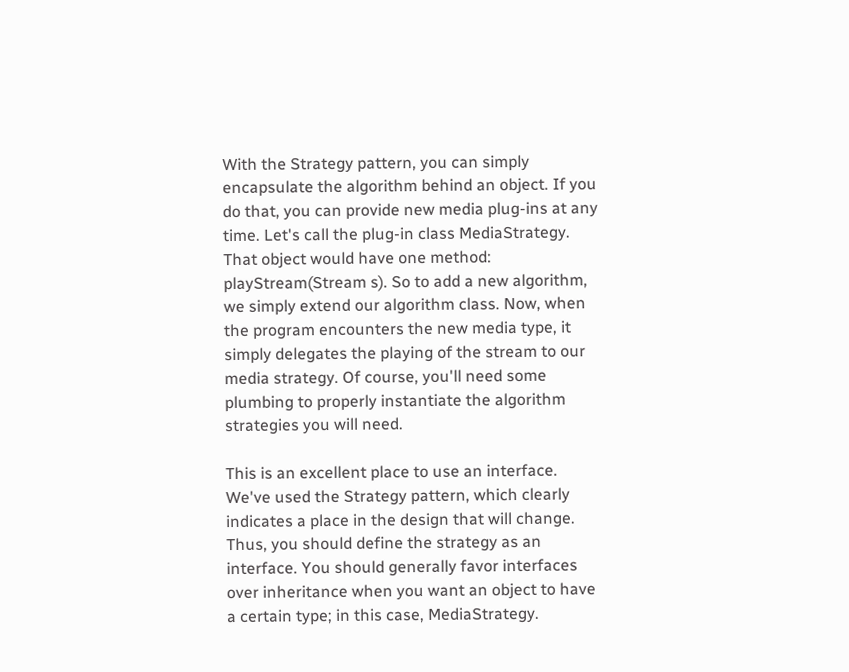With the Strategy pattern, you can simply encapsulate the algorithm behind an object. If you do that, you can provide new media plug-ins at any time. Let's call the plug-in class MediaStrategy. That object would have one method: playStream(Stream s). So to add a new algorithm, we simply extend our algorithm class. Now, when the program encounters the new media type, it simply delegates the playing of the stream to our media strategy. Of course, you'll need some plumbing to properly instantiate the algorithm strategies you will need.

This is an excellent place to use an interface. We've used the Strategy pattern, which clearly indicates a place in the design that will change. Thus, you should define the strategy as an interface. You should generally favor interfaces over inheritance when you want an object to have a certain type; in this case, MediaStrategy.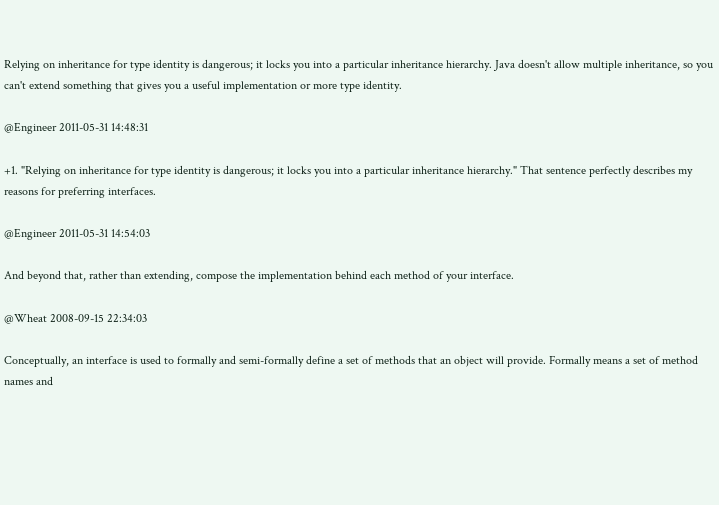Relying on inheritance for type identity is dangerous; it locks you into a particular inheritance hierarchy. Java doesn't allow multiple inheritance, so you can't extend something that gives you a useful implementation or more type identity.

@Engineer 2011-05-31 14:48:31

+1. "Relying on inheritance for type identity is dangerous; it locks you into a particular inheritance hierarchy." That sentence perfectly describes my reasons for preferring interfaces.

@Engineer 2011-05-31 14:54:03

And beyond that, rather than extending, compose the implementation behind each method of your interface.

@Wheat 2008-09-15 22:34:03

Conceptually, an interface is used to formally and semi-formally define a set of methods that an object will provide. Formally means a set of method names and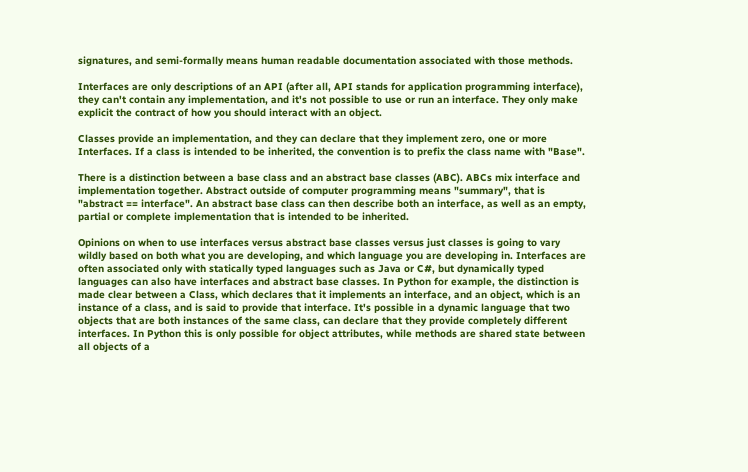signatures, and semi-formally means human readable documentation associated with those methods.

Interfaces are only descriptions of an API (after all, API stands for application programming interface), they can't contain any implementation, and it's not possible to use or run an interface. They only make explicit the contract of how you should interact with an object.

Classes provide an implementation, and they can declare that they implement zero, one or more Interfaces. If a class is intended to be inherited, the convention is to prefix the class name with "Base".

There is a distinction between a base class and an abstract base classes (ABC). ABCs mix interface and implementation together. Abstract outside of computer programming means "summary", that is "abstract == interface". An abstract base class can then describe both an interface, as well as an empty, partial or complete implementation that is intended to be inherited.

Opinions on when to use interfaces versus abstract base classes versus just classes is going to vary wildly based on both what you are developing, and which language you are developing in. Interfaces are often associated only with statically typed languages such as Java or C#, but dynamically typed languages can also have interfaces and abstract base classes. In Python for example, the distinction is made clear between a Class, which declares that it implements an interface, and an object, which is an instance of a class, and is said to provide that interface. It's possible in a dynamic language that two objects that are both instances of the same class, can declare that they provide completely different interfaces. In Python this is only possible for object attributes, while methods are shared state between all objects of a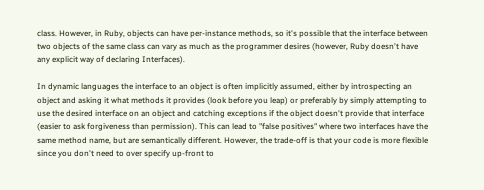class. However, in Ruby, objects can have per-instance methods, so it's possible that the interface between two objects of the same class can vary as much as the programmer desires (however, Ruby doesn't have any explicit way of declaring Interfaces).

In dynamic languages the interface to an object is often implicitly assumed, either by introspecting an object and asking it what methods it provides (look before you leap) or preferably by simply attempting to use the desired interface on an object and catching exceptions if the object doesn't provide that interface (easier to ask forgiveness than permission). This can lead to "false positives" where two interfaces have the same method name, but are semantically different. However, the trade-off is that your code is more flexible since you don't need to over specify up-front to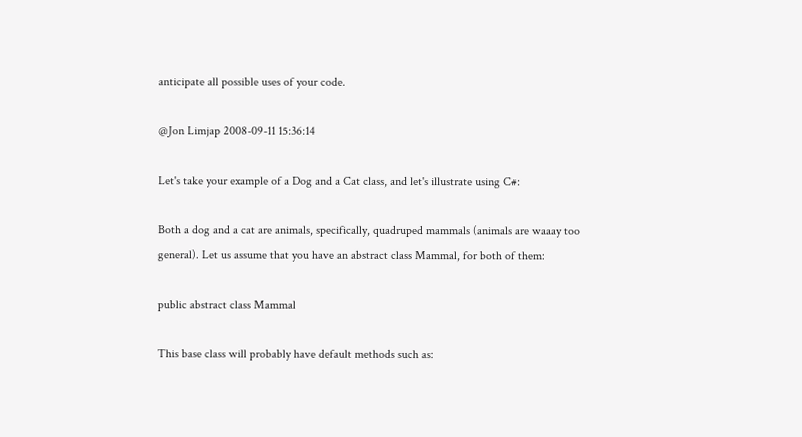anticipate all possible uses of your code.

@Jon Limjap 2008-09-11 15:36:14

Let's take your example of a Dog and a Cat class, and let's illustrate using C#:

Both a dog and a cat are animals, specifically, quadruped mammals (animals are waaay too general). Let us assume that you have an abstract class Mammal, for both of them:

public abstract class Mammal

This base class will probably have default methods such as: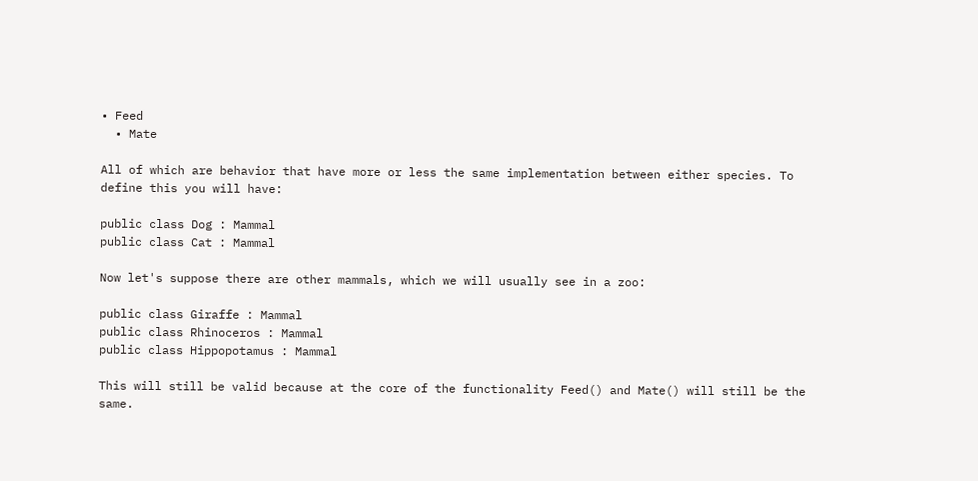• Feed
  • Mate

All of which are behavior that have more or less the same implementation between either species. To define this you will have:

public class Dog : Mammal
public class Cat : Mammal

Now let's suppose there are other mammals, which we will usually see in a zoo:

public class Giraffe : Mammal
public class Rhinoceros : Mammal
public class Hippopotamus : Mammal

This will still be valid because at the core of the functionality Feed() and Mate() will still be the same.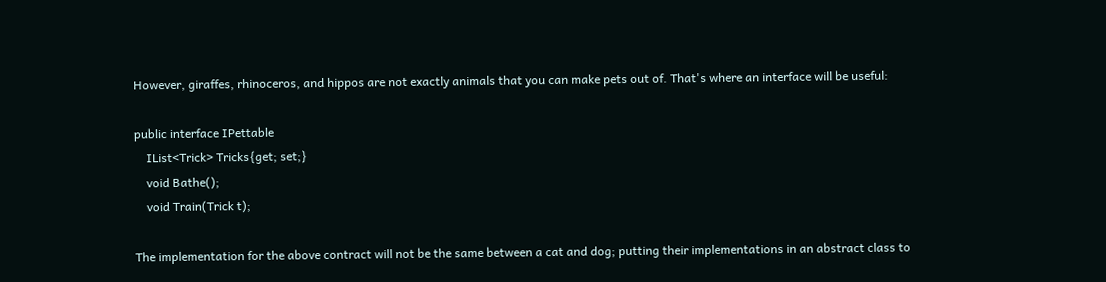However, giraffes, rhinoceros, and hippos are not exactly animals that you can make pets out of. That's where an interface will be useful:

public interface IPettable
    IList<Trick> Tricks{get; set;}
    void Bathe();
    void Train(Trick t);

The implementation for the above contract will not be the same between a cat and dog; putting their implementations in an abstract class to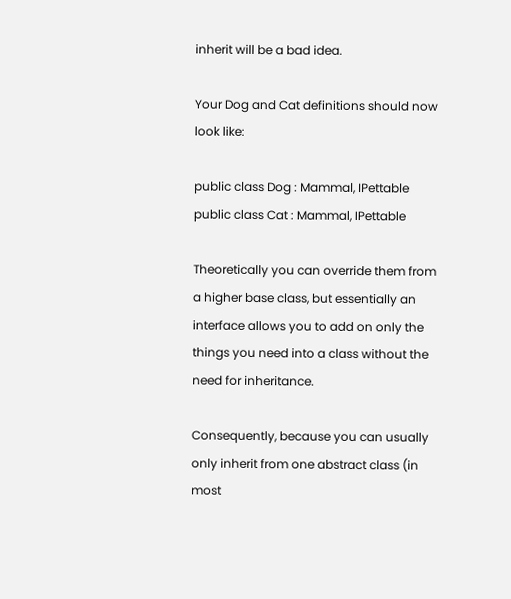inherit will be a bad idea.

Your Dog and Cat definitions should now look like:

public class Dog : Mammal, IPettable
public class Cat : Mammal, IPettable

Theoretically you can override them from a higher base class, but essentially an interface allows you to add on only the things you need into a class without the need for inheritance.

Consequently, because you can usually only inherit from one abstract class (in most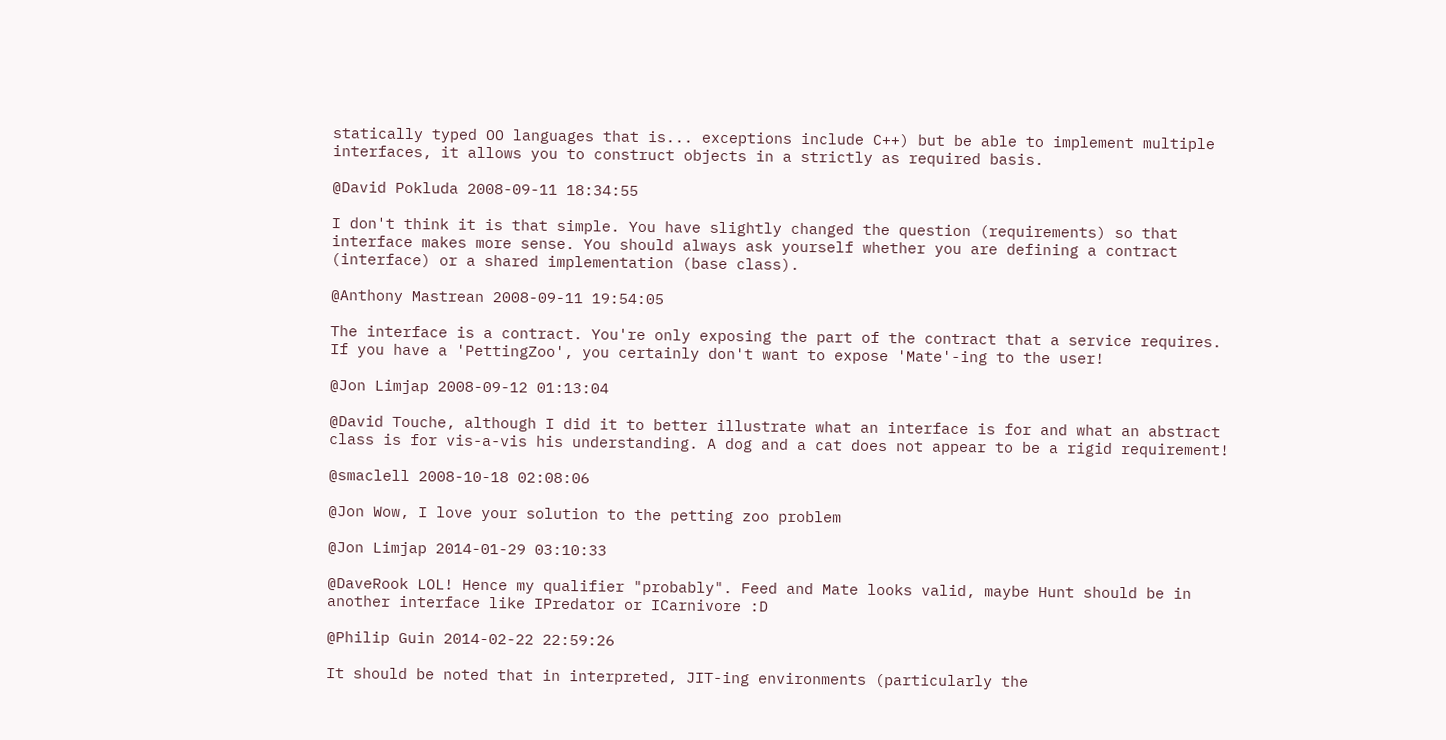statically typed OO languages that is... exceptions include C++) but be able to implement multiple interfaces, it allows you to construct objects in a strictly as required basis.

@David Pokluda 2008-09-11 18:34:55

I don't think it is that simple. You have slightly changed the question (requirements) so that interface makes more sense. You should always ask yourself whether you are defining a contract (interface) or a shared implementation (base class).

@Anthony Mastrean 2008-09-11 19:54:05

The interface is a contract. You're only exposing the part of the contract that a service requires. If you have a 'PettingZoo', you certainly don't want to expose 'Mate'-ing to the user!

@Jon Limjap 2008-09-12 01:13:04

@David Touche, although I did it to better illustrate what an interface is for and what an abstract class is for vis-a-vis his understanding. A dog and a cat does not appear to be a rigid requirement!

@smaclell 2008-10-18 02:08:06

@Jon Wow, I love your solution to the petting zoo problem

@Jon Limjap 2014-01-29 03:10:33

@DaveRook LOL! Hence my qualifier "probably". Feed and Mate looks valid, maybe Hunt should be in another interface like IPredator or ICarnivore :D

@Philip Guin 2014-02-22 22:59:26

It should be noted that in interpreted, JIT-ing environments (particularly the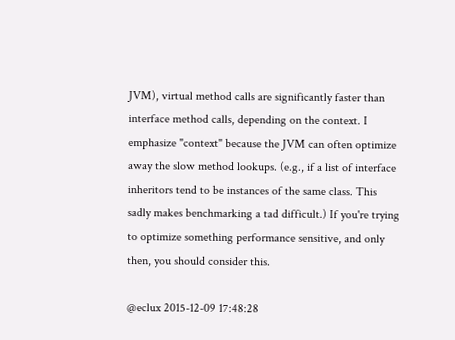JVM), virtual method calls are significantly faster than interface method calls, depending on the context. I emphasize "context" because the JVM can often optimize away the slow method lookups. (e.g., if a list of interface inheritors tend to be instances of the same class. This sadly makes benchmarking a tad difficult.) If you're trying to optimize something performance sensitive, and only then, you should consider this.

@eclux 2015-12-09 17:48:28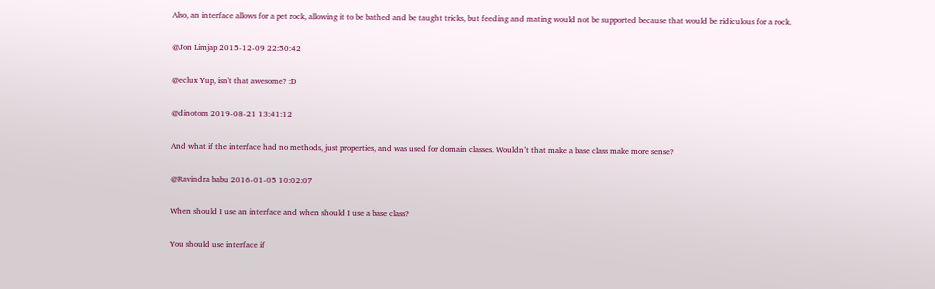Also, an interface allows for a pet rock, allowing it to be bathed and be taught tricks, but feeding and mating would not be supported because that would be ridiculous for a rock.

@Jon Limjap 2015-12-09 22:50:42

@eclux Yup, isn't that awesome? :D

@dinotom 2019-08-21 13:41:12

And what if the interface had no methods, just properties, and was used for domain classes. Wouldn’t that make a base class make more sense?

@Ravindra babu 2016-01-05 10:02:07

When should I use an interface and when should I use a base class?

You should use interface if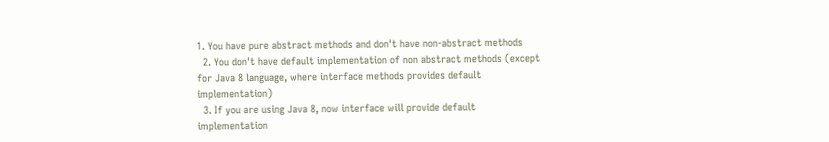1. You have pure abstract methods and don't have non-abstract methods
  2. You don't have default implementation of non abstract methods (except for Java 8 language, where interface methods provides default implementation)
  3. If you are using Java 8, now interface will provide default implementation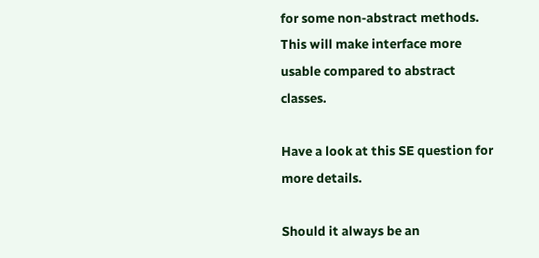for some non-abstract methods. This will make interface more usable compared to abstract classes.

Have a look at this SE question for more details.

Should it always be an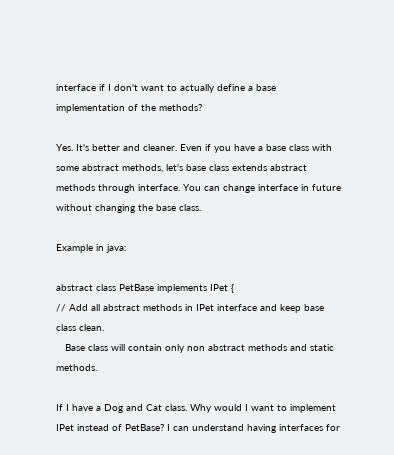interface if I don't want to actually define a base implementation of the methods?

Yes. It's better and cleaner. Even if you have a base class with some abstract methods, let's base class extends abstract methods through interface. You can change interface in future without changing the base class.

Example in java:

abstract class PetBase implements IPet {
// Add all abstract methods in IPet interface and keep base class clean.
   Base class will contain only non abstract methods and static methods.

If I have a Dog and Cat class. Why would I want to implement IPet instead of PetBase? I can understand having interfaces for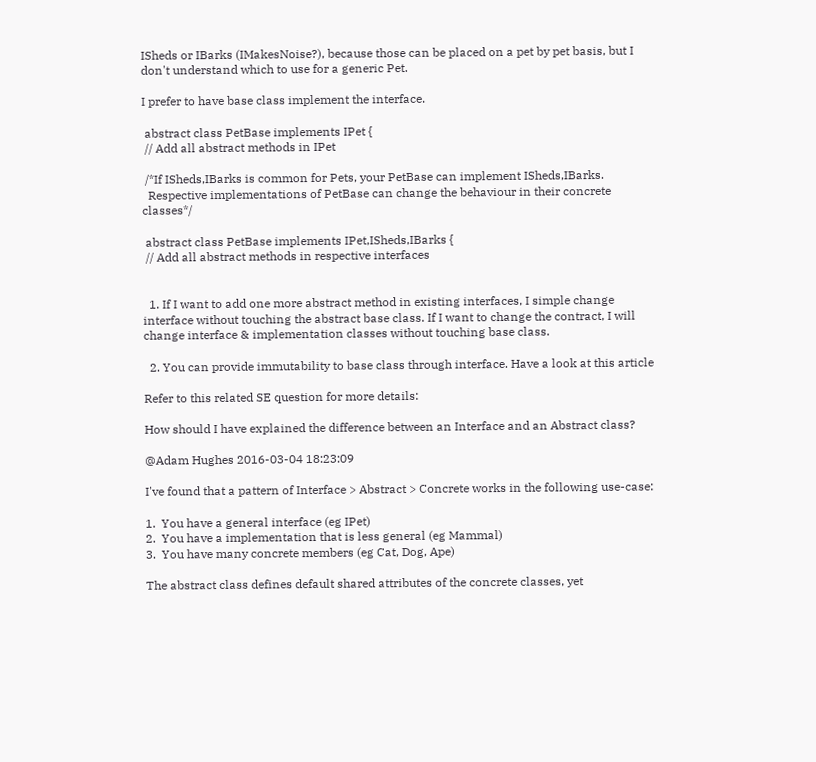ISheds or IBarks (IMakesNoise?), because those can be placed on a pet by pet basis, but I don't understand which to use for a generic Pet.

I prefer to have base class implement the interface.

 abstract class PetBase implements IPet {
 // Add all abstract methods in IPet

 /*If ISheds,IBarks is common for Pets, your PetBase can implement ISheds,IBarks.
  Respective implementations of PetBase can change the behaviour in their concrete classes*/

 abstract class PetBase implements IPet,ISheds,IBarks {
 // Add all abstract methods in respective interfaces


  1. If I want to add one more abstract method in existing interfaces, I simple change interface without touching the abstract base class. If I want to change the contract, I will change interface & implementation classes without touching base class.

  2. You can provide immutability to base class through interface. Have a look at this article

Refer to this related SE question for more details:

How should I have explained the difference between an Interface and an Abstract class?

@Adam Hughes 2016-03-04 18:23:09

I've found that a pattern of Interface > Abstract > Concrete works in the following use-case:

1.  You have a general interface (eg IPet)
2.  You have a implementation that is less general (eg Mammal)
3.  You have many concrete members (eg Cat, Dog, Ape)

The abstract class defines default shared attributes of the concrete classes, yet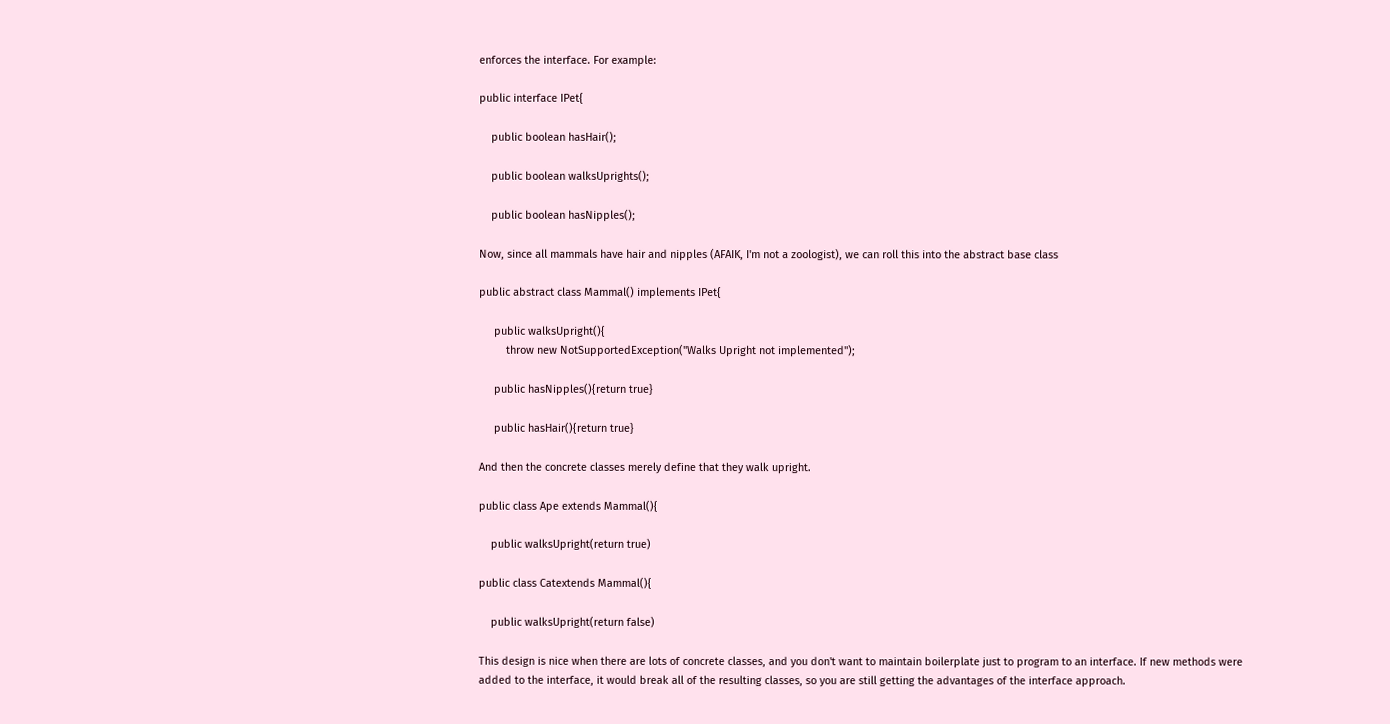enforces the interface. For example:

public interface IPet{

    public boolean hasHair();

    public boolean walksUprights();

    public boolean hasNipples();

Now, since all mammals have hair and nipples (AFAIK, I'm not a zoologist), we can roll this into the abstract base class

public abstract class Mammal() implements IPet{

     public walksUpright(){
         throw new NotSupportedException("Walks Upright not implemented");

     public hasNipples(){return true}

     public hasHair(){return true}

And then the concrete classes merely define that they walk upright.

public class Ape extends Mammal(){

    public walksUpright(return true)

public class Catextends Mammal(){

    public walksUpright(return false)

This design is nice when there are lots of concrete classes, and you don't want to maintain boilerplate just to program to an interface. If new methods were added to the interface, it would break all of the resulting classes, so you are still getting the advantages of the interface approach.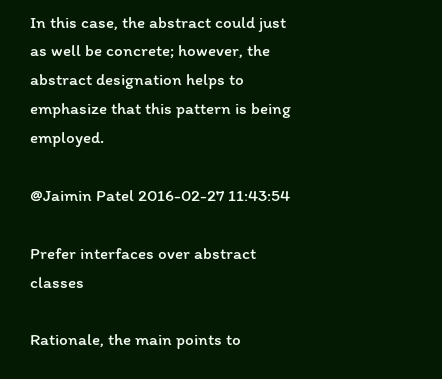In this case, the abstract could just as well be concrete; however, the abstract designation helps to emphasize that this pattern is being employed.

@Jaimin Patel 2016-02-27 11:43:54

Prefer interfaces over abstract classes

Rationale, the main points to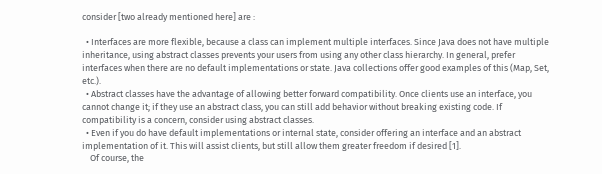consider [two already mentioned here] are :

  • Interfaces are more flexible, because a class can implement multiple interfaces. Since Java does not have multiple inheritance, using abstract classes prevents your users from using any other class hierarchy. In general, prefer interfaces when there are no default implementations or state. Java collections offer good examples of this (Map, Set, etc.).
  • Abstract classes have the advantage of allowing better forward compatibility. Once clients use an interface, you cannot change it; if they use an abstract class, you can still add behavior without breaking existing code. If compatibility is a concern, consider using abstract classes.
  • Even if you do have default implementations or internal state, consider offering an interface and an abstract implementation of it. This will assist clients, but still allow them greater freedom if desired [1].
    Of course, the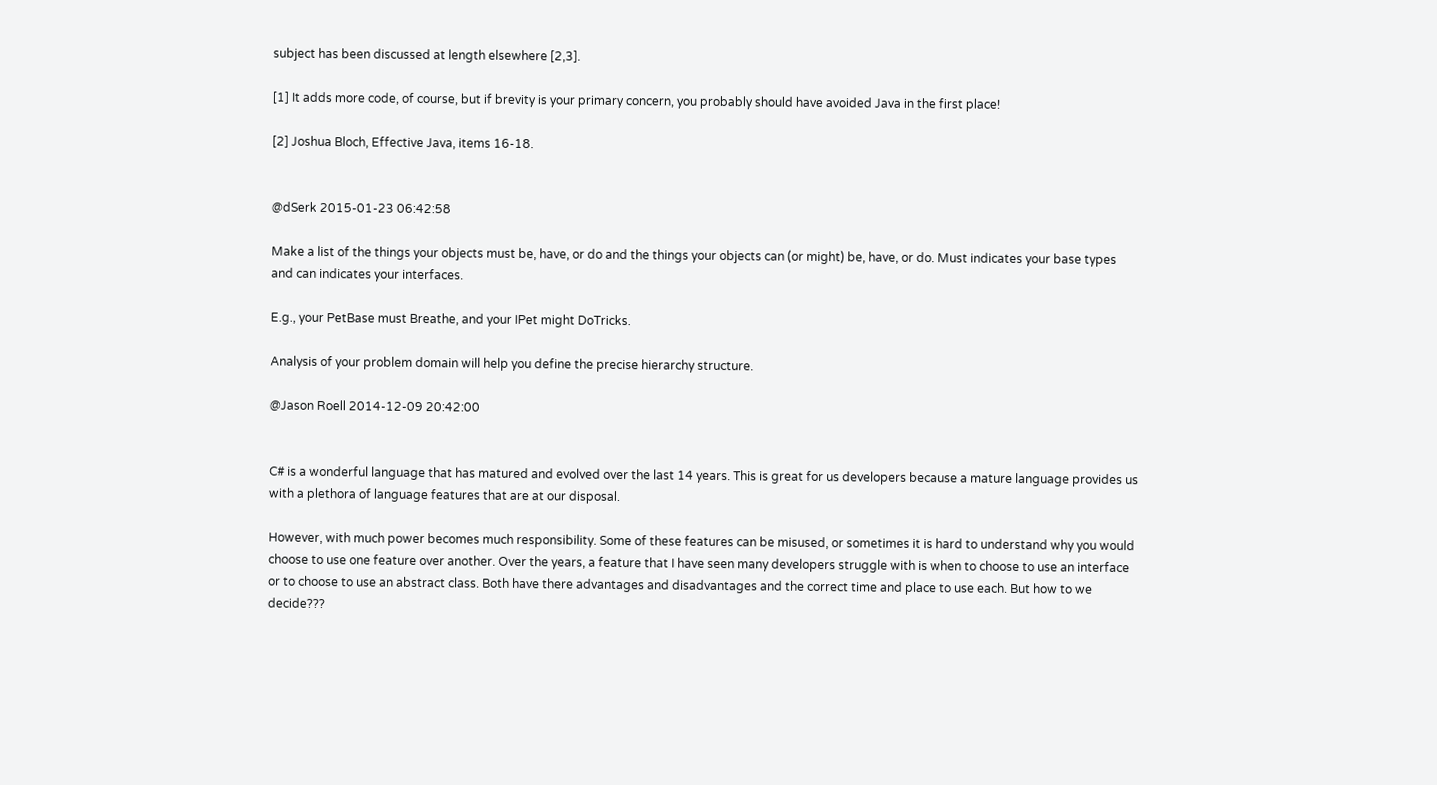subject has been discussed at length elsewhere [2,3].

[1] It adds more code, of course, but if brevity is your primary concern, you probably should have avoided Java in the first place!

[2] Joshua Bloch, Effective Java, items 16-18.


@dSerk 2015-01-23 06:42:58

Make a list of the things your objects must be, have, or do and the things your objects can (or might) be, have, or do. Must indicates your base types and can indicates your interfaces.

E.g., your PetBase must Breathe, and your IPet might DoTricks.

Analysis of your problem domain will help you define the precise hierarchy structure.

@Jason Roell 2014-12-09 20:42:00


C# is a wonderful language that has matured and evolved over the last 14 years. This is great for us developers because a mature language provides us with a plethora of language features that are at our disposal.

However, with much power becomes much responsibility. Some of these features can be misused, or sometimes it is hard to understand why you would choose to use one feature over another. Over the years, a feature that I have seen many developers struggle with is when to choose to use an interface or to choose to use an abstract class. Both have there advantages and disadvantages and the correct time and place to use each. But how to we decide???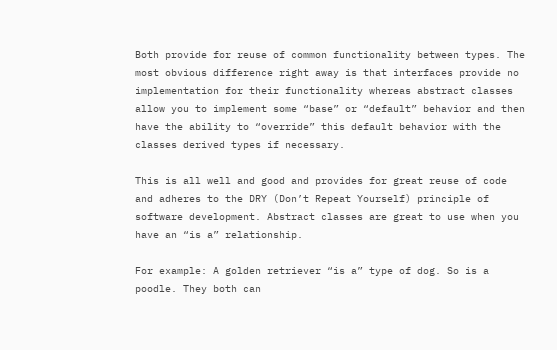Both provide for reuse of common functionality between types. The most obvious difference right away is that interfaces provide no implementation for their functionality whereas abstract classes allow you to implement some “base” or “default” behavior and then have the ability to “override” this default behavior with the classes derived types if necessary.

This is all well and good and provides for great reuse of code and adheres to the DRY (Don’t Repeat Yourself) principle of software development. Abstract classes are great to use when you have an “is a” relationship.

For example: A golden retriever “is a” type of dog. So is a poodle. They both can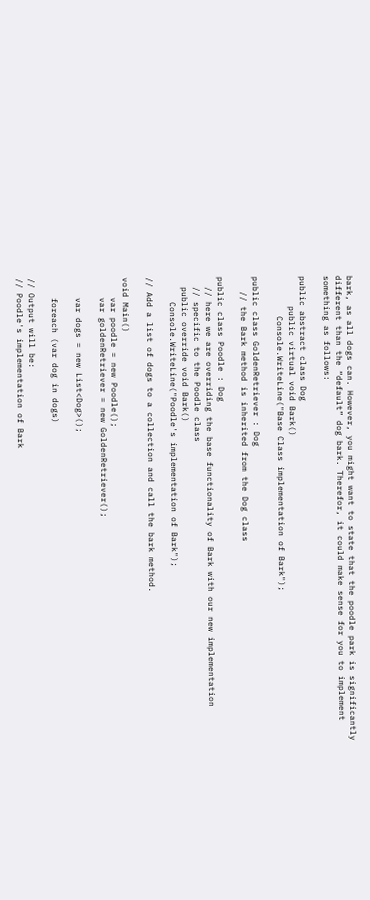bark, as all dogs can. However, you might want to state that the poodle park is significantly different than the “default” dog bark. Therefor, it could make sense for you to implement something as follows:

public abstract class Dog
      public virtual void Bark()
        Console.WriteLine("Base Class implementation of Bark");

public class GoldenRetriever : Dog
   // the Bark method is inherited from the Dog class

public class Poodle : Dog
  // here we are overriding the base functionality of Bark with our new implementation
  // specific to the Poodle class
  public override void Bark()
     Console.WriteLine("Poodle's implementation of Bark");

// Add a list of dogs to a collection and call the bark method.

void Main()
    var poodle = new Poodle();
    var goldenRetriever = new GoldenRetriever();

    var dogs = new List<Dog>();

    foreach (var dog in dogs)

// Output will be:
// Poodle's implementation of Bark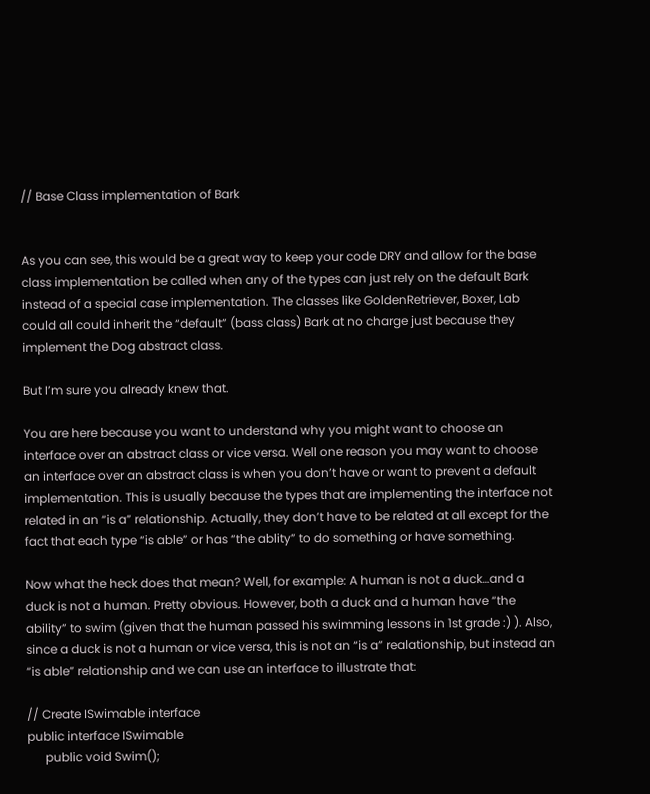// Base Class implementation of Bark


As you can see, this would be a great way to keep your code DRY and allow for the base class implementation be called when any of the types can just rely on the default Bark instead of a special case implementation. The classes like GoldenRetriever, Boxer, Lab could all could inherit the “default” (bass class) Bark at no charge just because they implement the Dog abstract class.

But I’m sure you already knew that.

You are here because you want to understand why you might want to choose an interface over an abstract class or vice versa. Well one reason you may want to choose an interface over an abstract class is when you don’t have or want to prevent a default implementation. This is usually because the types that are implementing the interface not related in an “is a” relationship. Actually, they don’t have to be related at all except for the fact that each type “is able” or has “the ablity” to do something or have something.

Now what the heck does that mean? Well, for example: A human is not a duck…and a duck is not a human. Pretty obvious. However, both a duck and a human have “the ability” to swim (given that the human passed his swimming lessons in 1st grade :) ). Also, since a duck is not a human or vice versa, this is not an “is a” realationship, but instead an “is able” relationship and we can use an interface to illustrate that:

// Create ISwimable interface
public interface ISwimable
      public void Swim();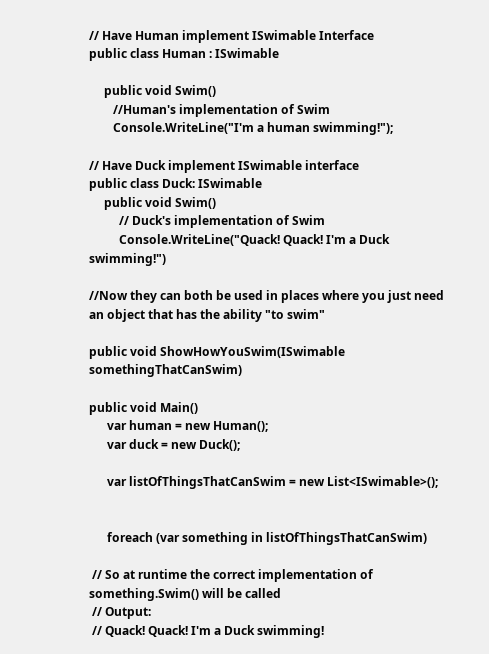// Have Human implement ISwimable Interface
public class Human : ISwimable

     public void Swim()
        //Human's implementation of Swim
        Console.WriteLine("I'm a human swimming!");

// Have Duck implement ISwimable interface
public class Duck: ISwimable
     public void Swim()
          // Duck's implementation of Swim
          Console.WriteLine("Quack! Quack! I'm a Duck swimming!")

//Now they can both be used in places where you just need an object that has the ability "to swim"

public void ShowHowYouSwim(ISwimable somethingThatCanSwim)

public void Main()
      var human = new Human();
      var duck = new Duck();

      var listOfThingsThatCanSwim = new List<ISwimable>();


      foreach (var something in listOfThingsThatCanSwim)

 // So at runtime the correct implementation of something.Swim() will be called
 // Output:
 // Quack! Quack! I'm a Duck swimming!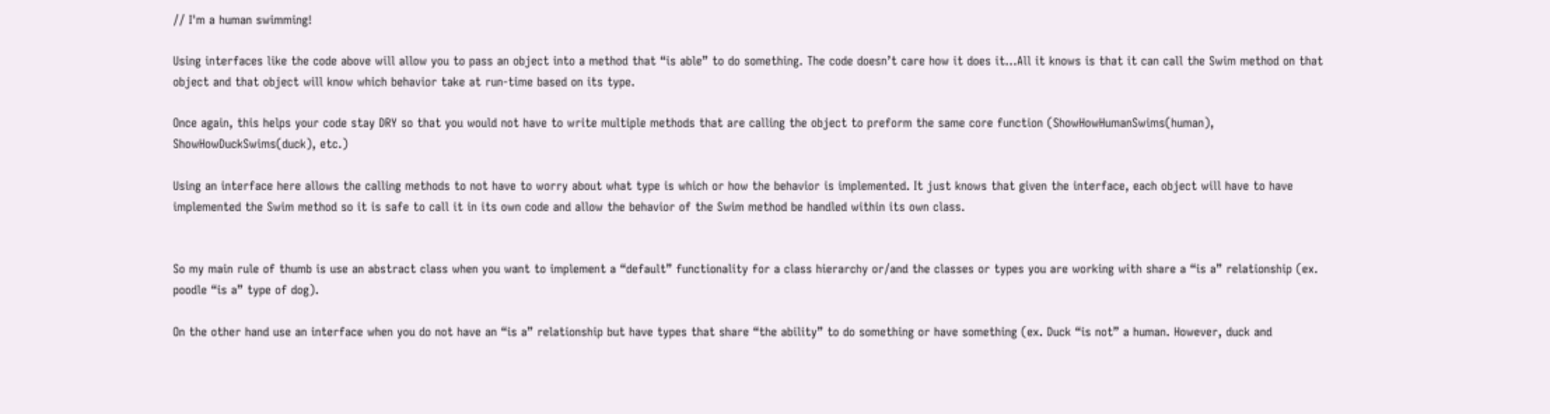// I'm a human swimming!

Using interfaces like the code above will allow you to pass an object into a method that “is able” to do something. The code doesn’t care how it does it…All it knows is that it can call the Swim method on that object and that object will know which behavior take at run-time based on its type.

Once again, this helps your code stay DRY so that you would not have to write multiple methods that are calling the object to preform the same core function (ShowHowHumanSwims(human), ShowHowDuckSwims(duck), etc.)

Using an interface here allows the calling methods to not have to worry about what type is which or how the behavior is implemented. It just knows that given the interface, each object will have to have implemented the Swim method so it is safe to call it in its own code and allow the behavior of the Swim method be handled within its own class.


So my main rule of thumb is use an abstract class when you want to implement a “default” functionality for a class hierarchy or/and the classes or types you are working with share a “is a” relationship (ex. poodle “is a” type of dog).

On the other hand use an interface when you do not have an “is a” relationship but have types that share “the ability” to do something or have something (ex. Duck “is not” a human. However, duck and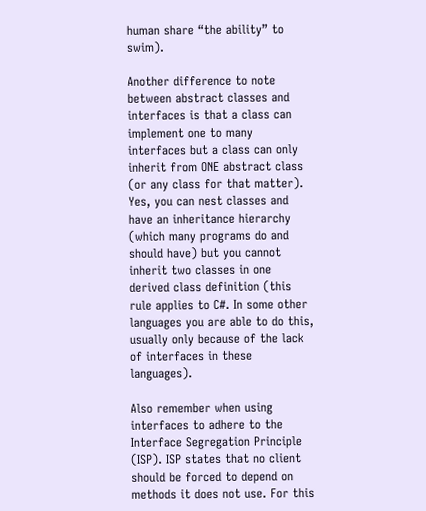human share “the ability” to swim).

Another difference to note between abstract classes and interfaces is that a class can implement one to many interfaces but a class can only inherit from ONE abstract class (or any class for that matter). Yes, you can nest classes and have an inheritance hierarchy (which many programs do and should have) but you cannot inherit two classes in one derived class definition (this rule applies to C#. In some other languages you are able to do this, usually only because of the lack of interfaces in these languages).

Also remember when using interfaces to adhere to the Interface Segregation Principle (ISP). ISP states that no client should be forced to depend on methods it does not use. For this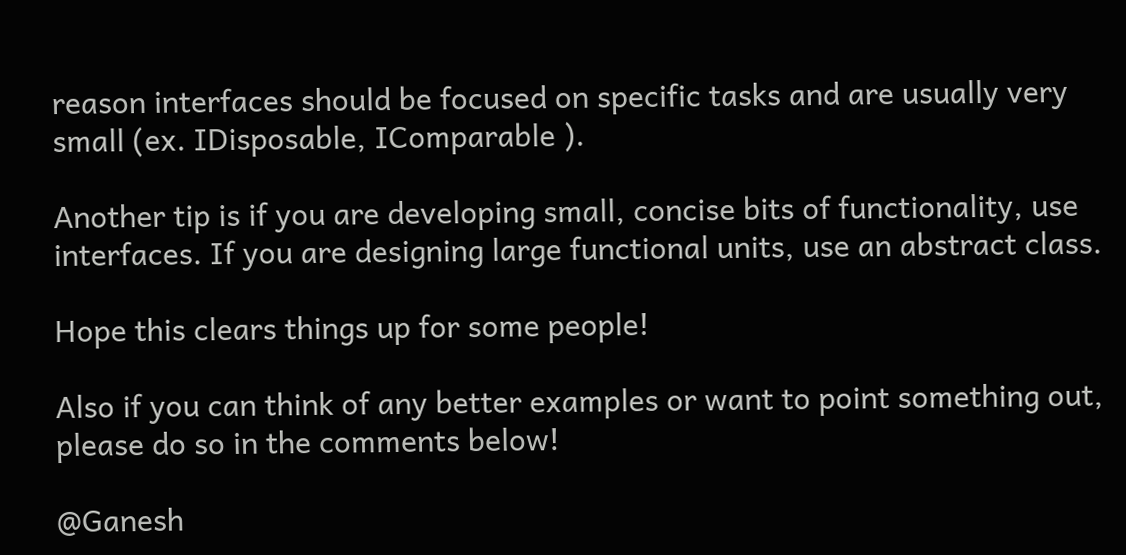reason interfaces should be focused on specific tasks and are usually very small (ex. IDisposable, IComparable ).

Another tip is if you are developing small, concise bits of functionality, use interfaces. If you are designing large functional units, use an abstract class.

Hope this clears things up for some people!

Also if you can think of any better examples or want to point something out, please do so in the comments below!

@Ganesh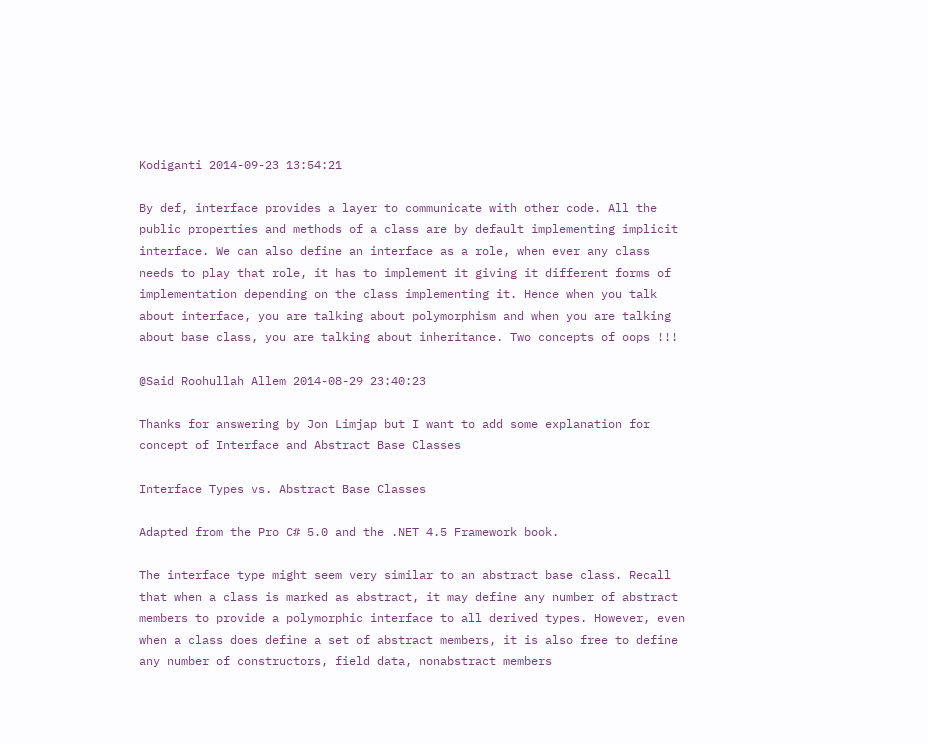Kodiganti 2014-09-23 13:54:21

By def, interface provides a layer to communicate with other code. All the public properties and methods of a class are by default implementing implicit interface. We can also define an interface as a role, when ever any class needs to play that role, it has to implement it giving it different forms of implementation depending on the class implementing it. Hence when you talk about interface, you are talking about polymorphism and when you are talking about base class, you are talking about inheritance. Two concepts of oops !!!

@Said Roohullah Allem 2014-08-29 23:40:23

Thanks for answering by Jon Limjap but I want to add some explanation for concept of Interface and Abstract Base Classes

Interface Types vs. Abstract Base Classes

Adapted from the Pro C# 5.0 and the .NET 4.5 Framework book.

The interface type might seem very similar to an abstract base class. Recall that when a class is marked as abstract, it may define any number of abstract members to provide a polymorphic interface to all derived types. However, even when a class does define a set of abstract members, it is also free to define any number of constructors, field data, nonabstract members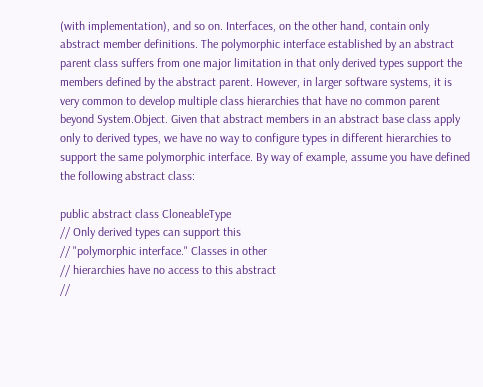(with implementation), and so on. Interfaces, on the other hand, contain only abstract member definitions. The polymorphic interface established by an abstract parent class suffers from one major limitation in that only derived types support the members defined by the abstract parent. However, in larger software systems, it is very common to develop multiple class hierarchies that have no common parent beyond System.Object. Given that abstract members in an abstract base class apply only to derived types, we have no way to configure types in different hierarchies to support the same polymorphic interface. By way of example, assume you have defined the following abstract class:

public abstract class CloneableType
// Only derived types can support this
// "polymorphic interface." Classes in other
// hierarchies have no access to this abstract
//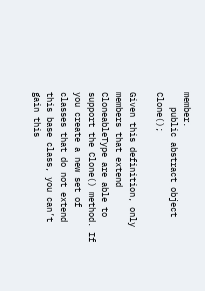member.
   public abstract object Clone();

Given this definition, only members that extend CloneableType are able to support the Clone() method. If you create a new set of classes that do not extend this base class, you can’t gain this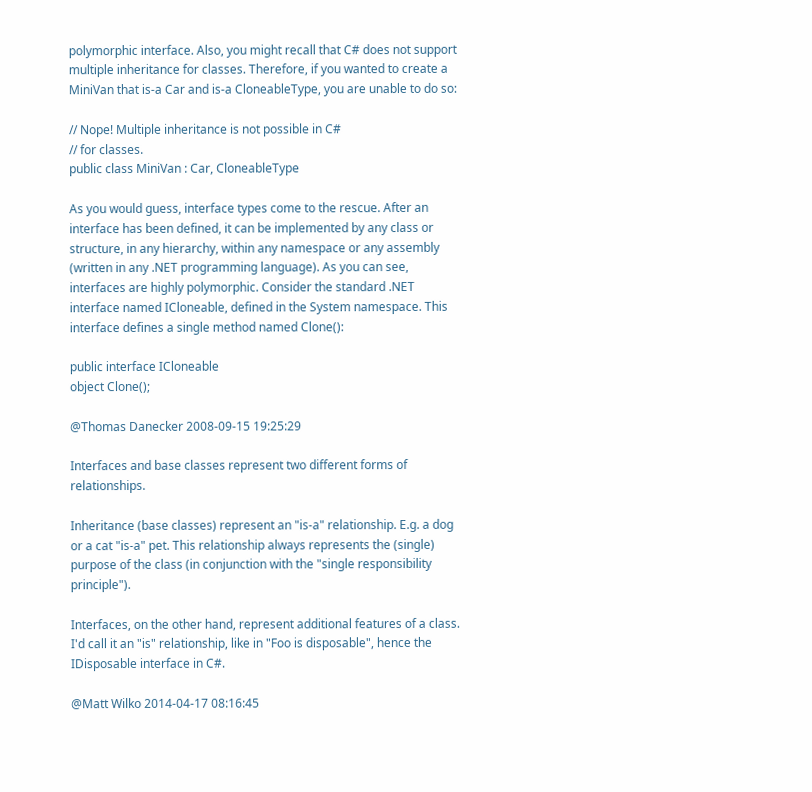polymorphic interface. Also, you might recall that C# does not support multiple inheritance for classes. Therefore, if you wanted to create a MiniVan that is-a Car and is-a CloneableType, you are unable to do so:

// Nope! Multiple inheritance is not possible in C#
// for classes.
public class MiniVan : Car, CloneableType

As you would guess, interface types come to the rescue. After an interface has been defined, it can be implemented by any class or structure, in any hierarchy, within any namespace or any assembly (written in any .NET programming language). As you can see, interfaces are highly polymorphic. Consider the standard .NET interface named ICloneable, defined in the System namespace. This interface defines a single method named Clone():

public interface ICloneable
object Clone();

@Thomas Danecker 2008-09-15 19:25:29

Interfaces and base classes represent two different forms of relationships.

Inheritance (base classes) represent an "is-a" relationship. E.g. a dog or a cat "is-a" pet. This relationship always represents the (single) purpose of the class (in conjunction with the "single responsibility principle").

Interfaces, on the other hand, represent additional features of a class. I'd call it an "is" relationship, like in "Foo is disposable", hence the IDisposable interface in C#.

@Matt Wilko 2014-04-17 08:16:45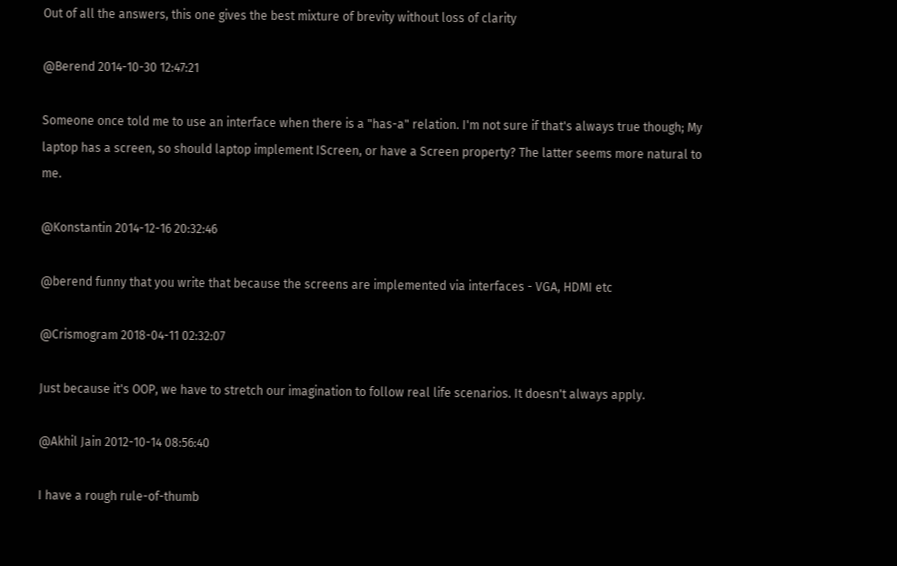Out of all the answers, this one gives the best mixture of brevity without loss of clarity

@Berend 2014-10-30 12:47:21

Someone once told me to use an interface when there is a "has-a" relation. I'm not sure if that's always true though; My laptop has a screen, so should laptop implement IScreen, or have a Screen property? The latter seems more natural to me.

@Konstantin 2014-12-16 20:32:46

@berend funny that you write that because the screens are implemented via interfaces - VGA, HDMI etc

@Crismogram 2018-04-11 02:32:07

Just because it's OOP, we have to stretch our imagination to follow real life scenarios. It doesn't always apply.

@Akhil Jain 2012-10-14 08:56:40

I have a rough rule-of-thumb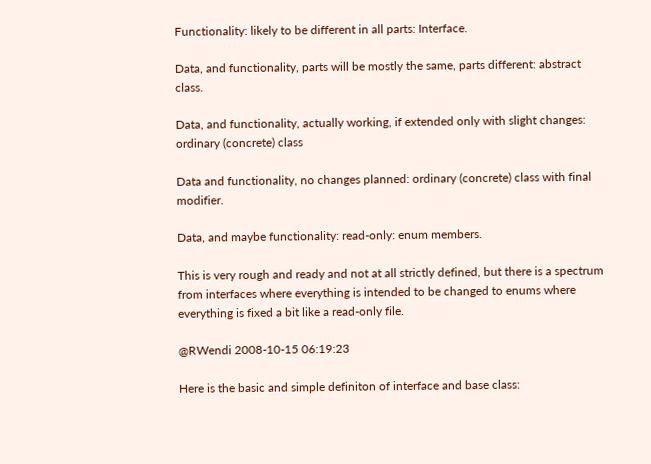Functionality: likely to be different in all parts: Interface.

Data, and functionality, parts will be mostly the same, parts different: abstract class.

Data, and functionality, actually working, if extended only with slight changes: ordinary (concrete) class

Data and functionality, no changes planned: ordinary (concrete) class with final modifier.

Data, and maybe functionality: read-only: enum members.

This is very rough and ready and not at all strictly defined, but there is a spectrum from interfaces where everything is intended to be changed to enums where everything is fixed a bit like a read-only file.

@RWendi 2008-10-15 06:19:23

Here is the basic and simple definiton of interface and base class: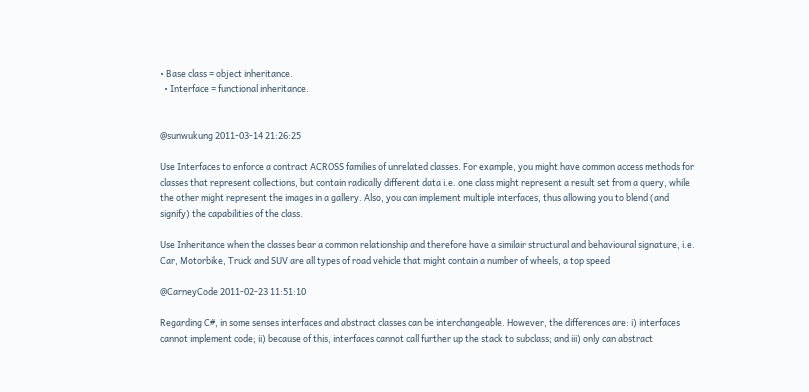• Base class = object inheritance.
  • Interface = functional inheritance.


@sunwukung 2011-03-14 21:26:25

Use Interfaces to enforce a contract ACROSS families of unrelated classes. For example, you might have common access methods for classes that represent collections, but contain radically different data i.e. one class might represent a result set from a query, while the other might represent the images in a gallery. Also, you can implement multiple interfaces, thus allowing you to blend (and signify) the capabilities of the class.

Use Inheritance when the classes bear a common relationship and therefore have a similair structural and behavioural signature, i.e. Car, Motorbike, Truck and SUV are all types of road vehicle that might contain a number of wheels, a top speed

@CarneyCode 2011-02-23 11:51:10

Regarding C#, in some senses interfaces and abstract classes can be interchangeable. However, the differences are: i) interfaces cannot implement code; ii) because of this, interfaces cannot call further up the stack to subclass; and iii) only can abstract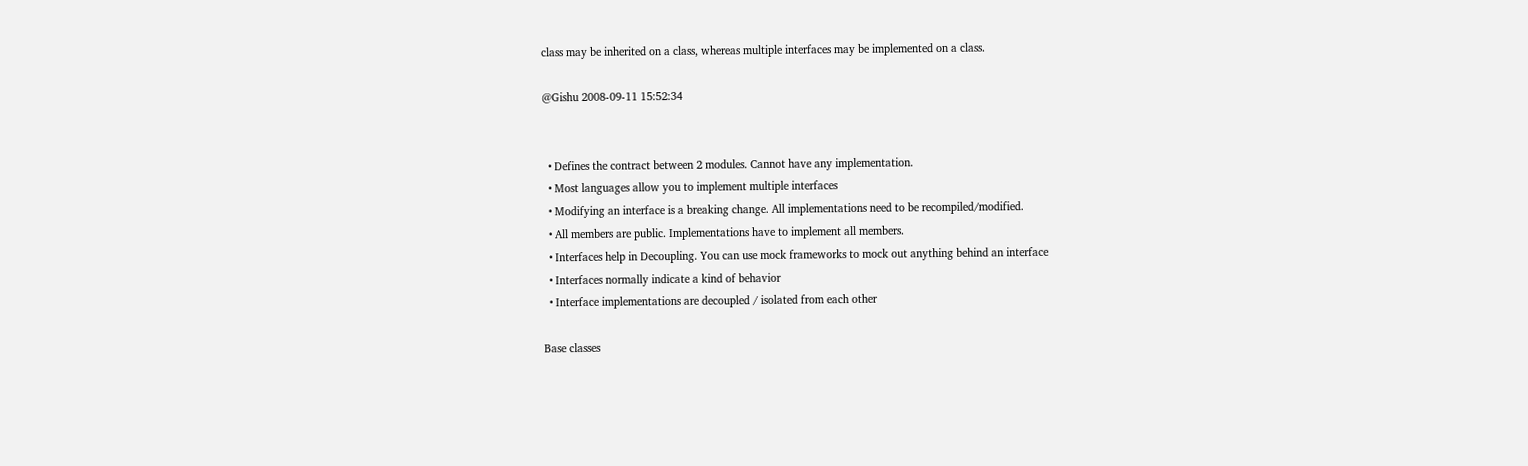class may be inherited on a class, whereas multiple interfaces may be implemented on a class.

@Gishu 2008-09-11 15:52:34


  • Defines the contract between 2 modules. Cannot have any implementation.
  • Most languages allow you to implement multiple interfaces
  • Modifying an interface is a breaking change. All implementations need to be recompiled/modified.
  • All members are public. Implementations have to implement all members.
  • Interfaces help in Decoupling. You can use mock frameworks to mock out anything behind an interface
  • Interfaces normally indicate a kind of behavior
  • Interface implementations are decoupled / isolated from each other

Base classes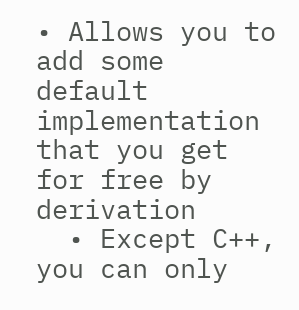• Allows you to add some default implementation that you get for free by derivation
  • Except C++, you can only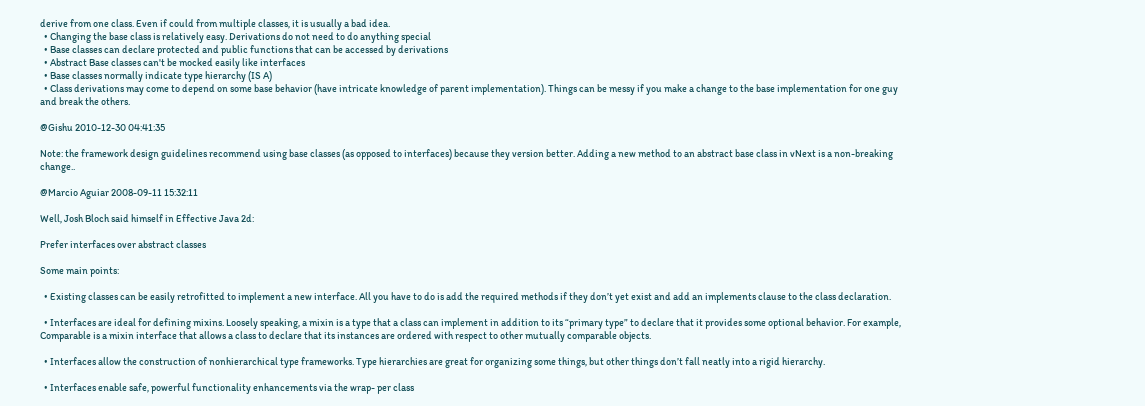derive from one class. Even if could from multiple classes, it is usually a bad idea.
  • Changing the base class is relatively easy. Derivations do not need to do anything special
  • Base classes can declare protected and public functions that can be accessed by derivations
  • Abstract Base classes can't be mocked easily like interfaces
  • Base classes normally indicate type hierarchy (IS A)
  • Class derivations may come to depend on some base behavior (have intricate knowledge of parent implementation). Things can be messy if you make a change to the base implementation for one guy and break the others.

@Gishu 2010-12-30 04:41:35

Note: the framework design guidelines recommend using base classes (as opposed to interfaces) because they version better. Adding a new method to an abstract base class in vNext is a non-breaking change..

@Marcio Aguiar 2008-09-11 15:32:11

Well, Josh Bloch said himself in Effective Java 2d:

Prefer interfaces over abstract classes

Some main points:

  • Existing classes can be easily retrofitted to implement a new interface. All you have to do is add the required methods if they don’t yet exist and add an implements clause to the class declaration.

  • Interfaces are ideal for defining mixins. Loosely speaking, a mixin is a type that a class can implement in addition to its “primary type” to declare that it provides some optional behavior. For example, Comparable is a mixin interface that allows a class to declare that its instances are ordered with respect to other mutually comparable objects.

  • Interfaces allow the construction of nonhierarchical type frameworks. Type hierarchies are great for organizing some things, but other things don’t fall neatly into a rigid hierarchy.

  • Interfaces enable safe, powerful functionality enhancements via the wrap- per class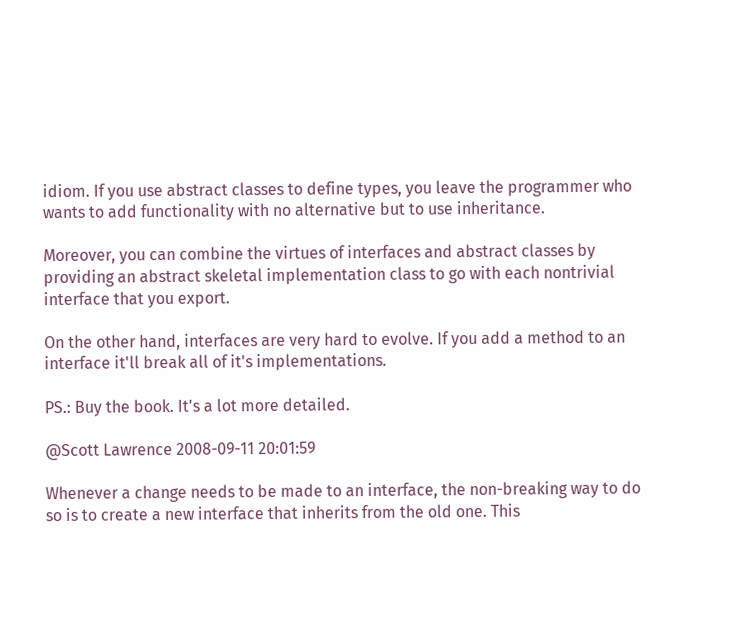idiom. If you use abstract classes to define types, you leave the programmer who wants to add functionality with no alternative but to use inheritance.

Moreover, you can combine the virtues of interfaces and abstract classes by providing an abstract skeletal implementation class to go with each nontrivial interface that you export.

On the other hand, interfaces are very hard to evolve. If you add a method to an interface it'll break all of it's implementations.

PS.: Buy the book. It's a lot more detailed.

@Scott Lawrence 2008-09-11 20:01:59

Whenever a change needs to be made to an interface, the non-breaking way to do so is to create a new interface that inherits from the old one. This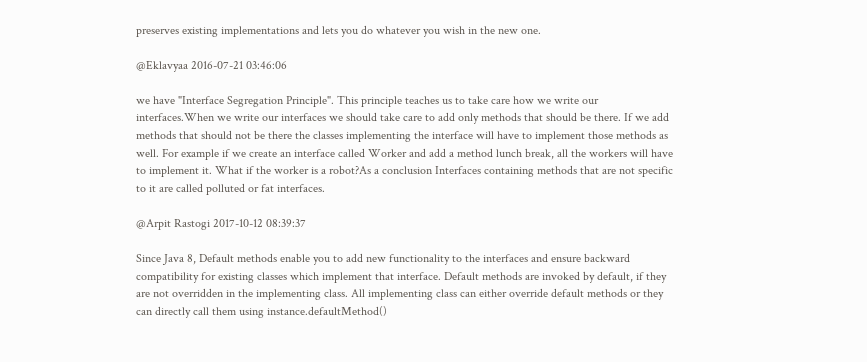preserves existing implementations and lets you do whatever you wish in the new one.

@Eklavyaa 2016-07-21 03:46:06

we have "Interface Segregation Principle". This principle teaches us to take care how we write our interfaces.When we write our interfaces we should take care to add only methods that should be there. If we add methods that should not be there the classes implementing the interface will have to implement those methods as well. For example if we create an interface called Worker and add a method lunch break, all the workers will have to implement it. What if the worker is a robot?As a conclusion Interfaces containing methods that are not specific to it are called polluted or fat interfaces.

@Arpit Rastogi 2017-10-12 08:39:37

Since Java 8, Default methods enable you to add new functionality to the interfaces and ensure backward compatibility for existing classes which implement that interface. Default methods are invoked by default, if they are not overridden in the implementing class. All implementing class can either override default methods or they can directly call them using instance.defaultMethod()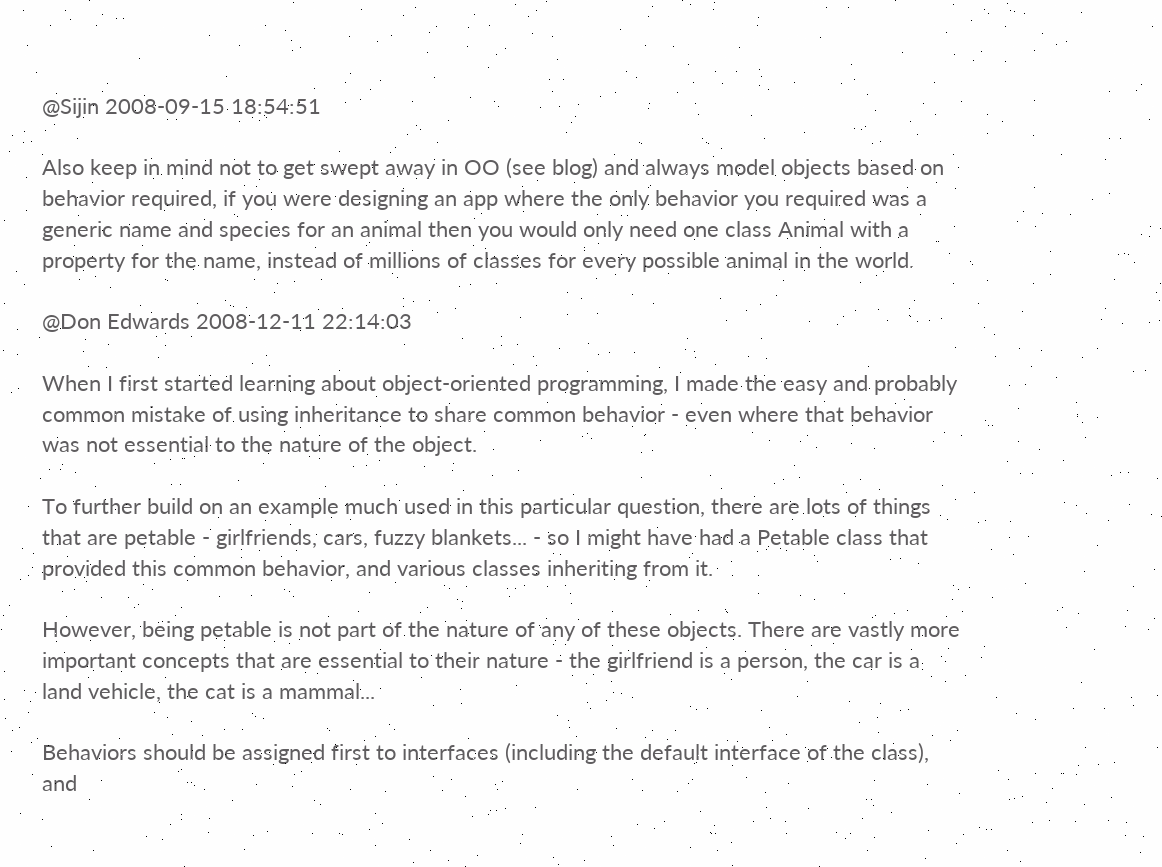@Sijin 2008-09-15 18:54:51

Also keep in mind not to get swept away in OO (see blog) and always model objects based on behavior required, if you were designing an app where the only behavior you required was a generic name and species for an animal then you would only need one class Animal with a property for the name, instead of millions of classes for every possible animal in the world.

@Don Edwards 2008-12-11 22:14:03

When I first started learning about object-oriented programming, I made the easy and probably common mistake of using inheritance to share common behavior - even where that behavior was not essential to the nature of the object.

To further build on an example much used in this particular question, there are lots of things that are petable - girlfriends, cars, fuzzy blankets... - so I might have had a Petable class that provided this common behavior, and various classes inheriting from it.

However, being petable is not part of the nature of any of these objects. There are vastly more important concepts that are essential to their nature - the girlfriend is a person, the car is a land vehicle, the cat is a mammal...

Behaviors should be assigned first to interfaces (including the default interface of the class), and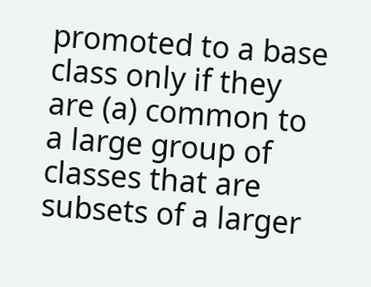promoted to a base class only if they are (a) common to a large group of classes that are subsets of a larger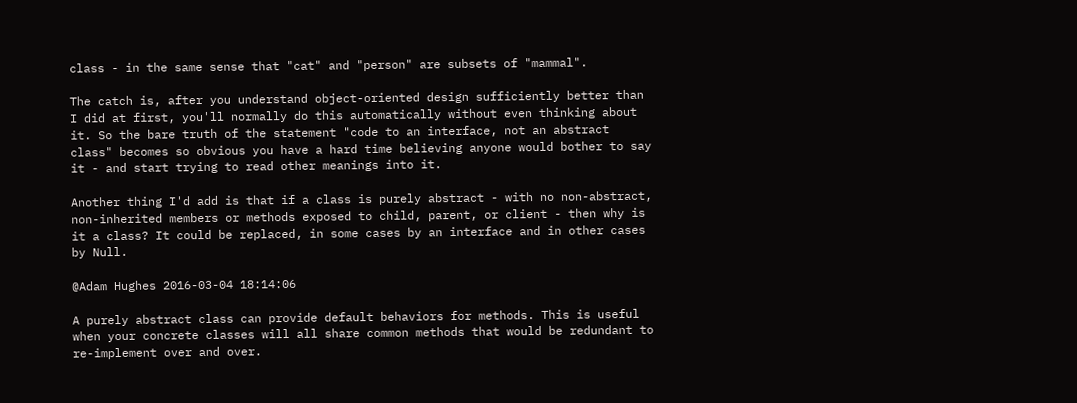class - in the same sense that "cat" and "person" are subsets of "mammal".

The catch is, after you understand object-oriented design sufficiently better than I did at first, you'll normally do this automatically without even thinking about it. So the bare truth of the statement "code to an interface, not an abstract class" becomes so obvious you have a hard time believing anyone would bother to say it - and start trying to read other meanings into it.

Another thing I'd add is that if a class is purely abstract - with no non-abstract, non-inherited members or methods exposed to child, parent, or client - then why is it a class? It could be replaced, in some cases by an interface and in other cases by Null.

@Adam Hughes 2016-03-04 18:14:06

A purely abstract class can provide default behaviors for methods. This is useful when your concrete classes will all share common methods that would be redundant to re-implement over and over.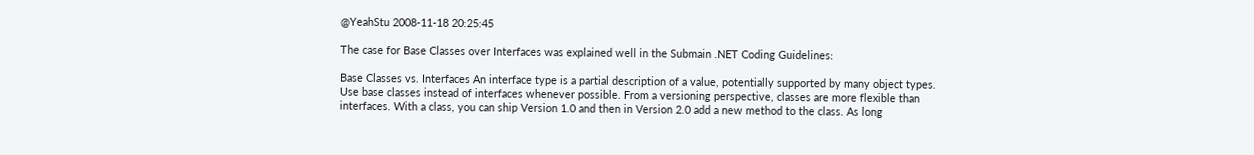@YeahStu 2008-11-18 20:25:45

The case for Base Classes over Interfaces was explained well in the Submain .NET Coding Guidelines:

Base Classes vs. Interfaces An interface type is a partial description of a value, potentially supported by many object types. Use base classes instead of interfaces whenever possible. From a versioning perspective, classes are more flexible than interfaces. With a class, you can ship Version 1.0 and then in Version 2.0 add a new method to the class. As long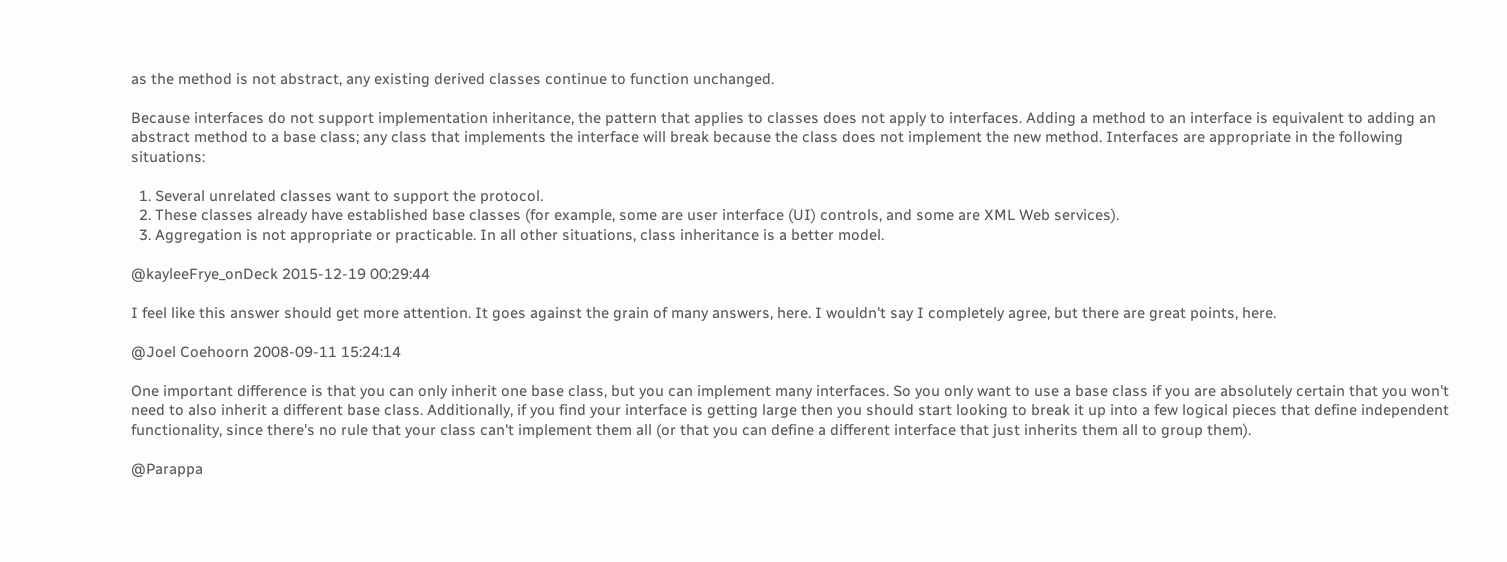as the method is not abstract, any existing derived classes continue to function unchanged.

Because interfaces do not support implementation inheritance, the pattern that applies to classes does not apply to interfaces. Adding a method to an interface is equivalent to adding an abstract method to a base class; any class that implements the interface will break because the class does not implement the new method. Interfaces are appropriate in the following situations:

  1. Several unrelated classes want to support the protocol.
  2. These classes already have established base classes (for example, some are user interface (UI) controls, and some are XML Web services).
  3. Aggregation is not appropriate or practicable. In all other situations, class inheritance is a better model.

@kayleeFrye_onDeck 2015-12-19 00:29:44

I feel like this answer should get more attention. It goes against the grain of many answers, here. I wouldn't say I completely agree, but there are great points, here.

@Joel Coehoorn 2008-09-11 15:24:14

One important difference is that you can only inherit one base class, but you can implement many interfaces. So you only want to use a base class if you are absolutely certain that you won't need to also inherit a different base class. Additionally, if you find your interface is getting large then you should start looking to break it up into a few logical pieces that define independent functionality, since there's no rule that your class can't implement them all (or that you can define a different interface that just inherits them all to group them).

@Parappa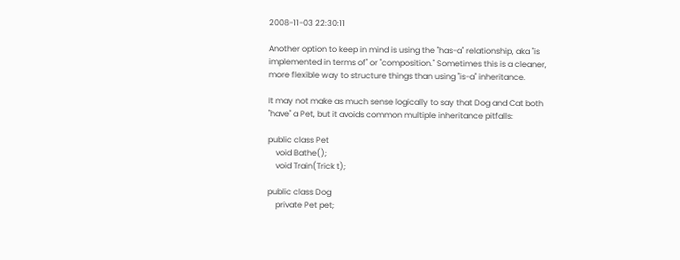2008-11-03 22:30:11

Another option to keep in mind is using the "has-a" relationship, aka "is implemented in terms of" or "composition." Sometimes this is a cleaner, more flexible way to structure things than using "is-a" inheritance.

It may not make as much sense logically to say that Dog and Cat both "have" a Pet, but it avoids common multiple inheritance pitfalls:

public class Pet
    void Bathe();
    void Train(Trick t);

public class Dog
    private Pet pet;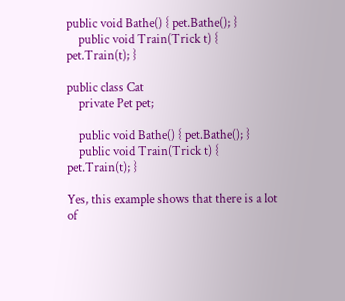public void Bathe() { pet.Bathe(); }
    public void Train(Trick t) { pet.Train(t); }

public class Cat
    private Pet pet;

    public void Bathe() { pet.Bathe(); }
    public void Train(Trick t) { pet.Train(t); }

Yes, this example shows that there is a lot of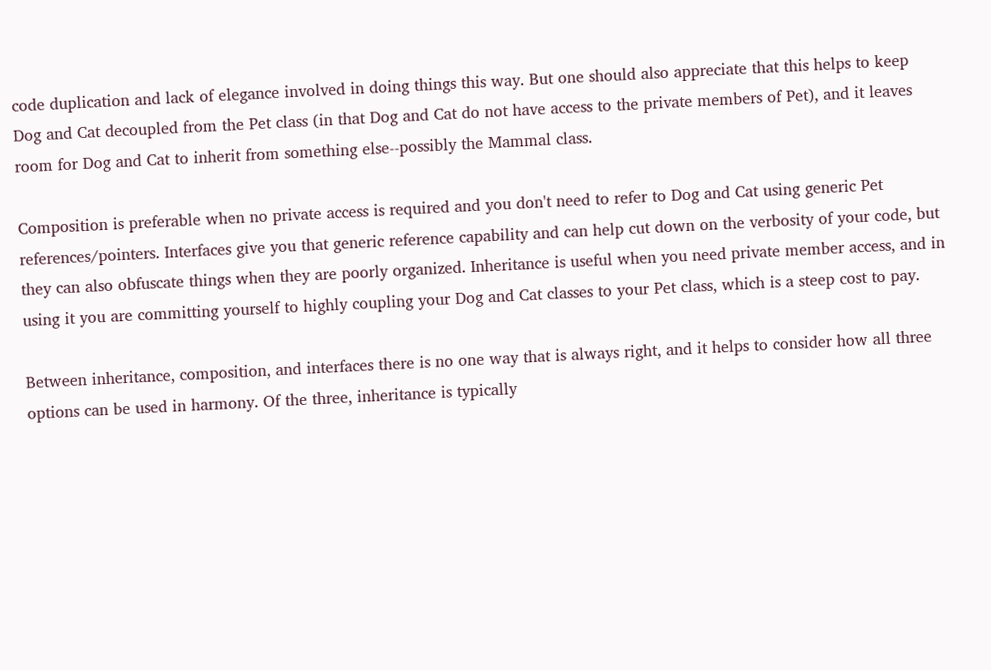code duplication and lack of elegance involved in doing things this way. But one should also appreciate that this helps to keep Dog and Cat decoupled from the Pet class (in that Dog and Cat do not have access to the private members of Pet), and it leaves room for Dog and Cat to inherit from something else--possibly the Mammal class.

Composition is preferable when no private access is required and you don't need to refer to Dog and Cat using generic Pet references/pointers. Interfaces give you that generic reference capability and can help cut down on the verbosity of your code, but they can also obfuscate things when they are poorly organized. Inheritance is useful when you need private member access, and in using it you are committing yourself to highly coupling your Dog and Cat classes to your Pet class, which is a steep cost to pay.

Between inheritance, composition, and interfaces there is no one way that is always right, and it helps to consider how all three options can be used in harmony. Of the three, inheritance is typically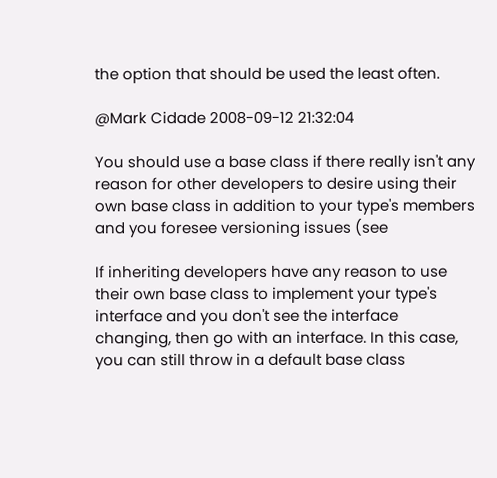the option that should be used the least often.

@Mark Cidade 2008-09-12 21:32:04

You should use a base class if there really isn't any reason for other developers to desire using their own base class in addition to your type's members and you foresee versioning issues (see

If inheriting developers have any reason to use their own base class to implement your type's interface and you don't see the interface changing, then go with an interface. In this case, you can still throw in a default base class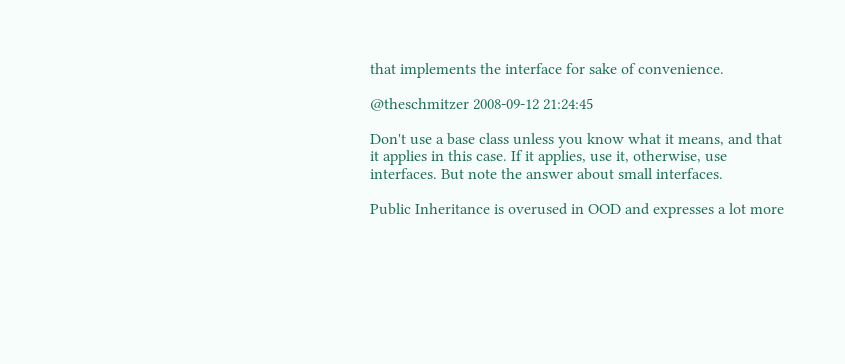that implements the interface for sake of convenience.

@theschmitzer 2008-09-12 21:24:45

Don't use a base class unless you know what it means, and that it applies in this case. If it applies, use it, otherwise, use interfaces. But note the answer about small interfaces.

Public Inheritance is overused in OOD and expresses a lot more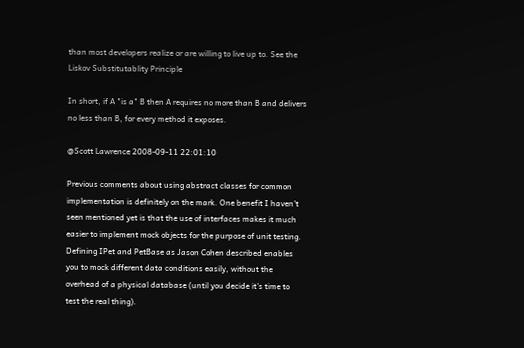than most developers realize or are willing to live up to. See the Liskov Substitutablity Principle

In short, if A "is a" B then A requires no more than B and delivers no less than B, for every method it exposes.

@Scott Lawrence 2008-09-11 22:01:10

Previous comments about using abstract classes for common implementation is definitely on the mark. One benefit I haven't seen mentioned yet is that the use of interfaces makes it much easier to implement mock objects for the purpose of unit testing. Defining IPet and PetBase as Jason Cohen described enables you to mock different data conditions easily, without the overhead of a physical database (until you decide it's time to test the real thing).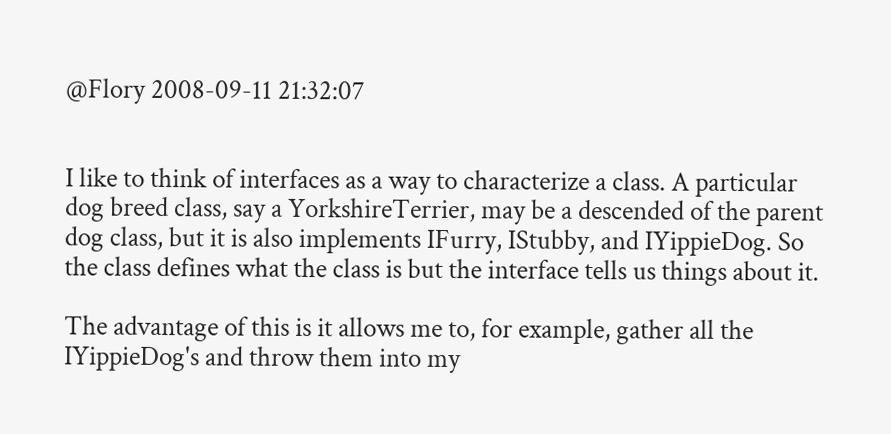@Flory 2008-09-11 21:32:07


I like to think of interfaces as a way to characterize a class. A particular dog breed class, say a YorkshireTerrier, may be a descended of the parent dog class, but it is also implements IFurry, IStubby, and IYippieDog. So the class defines what the class is but the interface tells us things about it.

The advantage of this is it allows me to, for example, gather all the IYippieDog's and throw them into my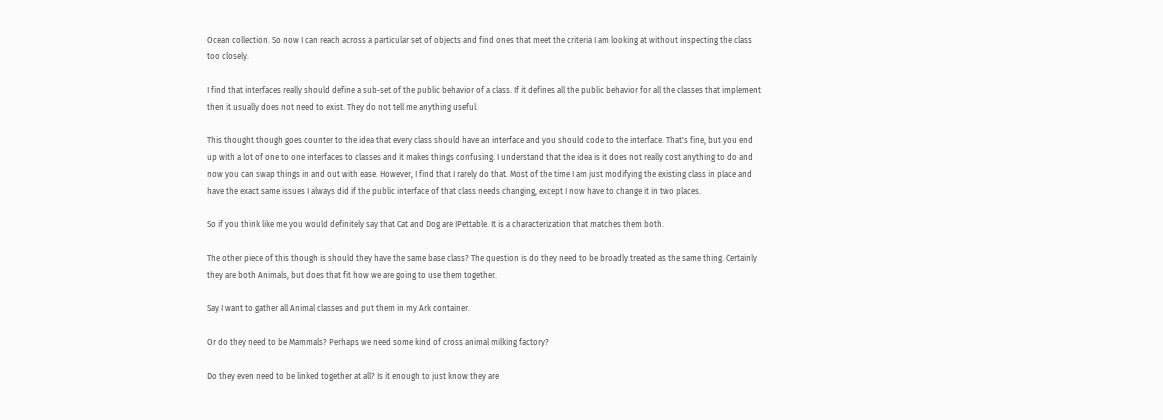Ocean collection. So now I can reach across a particular set of objects and find ones that meet the criteria I am looking at without inspecting the class too closely.

I find that interfaces really should define a sub-set of the public behavior of a class. If it defines all the public behavior for all the classes that implement then it usually does not need to exist. They do not tell me anything useful.

This thought though goes counter to the idea that every class should have an interface and you should code to the interface. That's fine, but you end up with a lot of one to one interfaces to classes and it makes things confusing. I understand that the idea is it does not really cost anything to do and now you can swap things in and out with ease. However, I find that I rarely do that. Most of the time I am just modifying the existing class in place and have the exact same issues I always did if the public interface of that class needs changing, except I now have to change it in two places.

So if you think like me you would definitely say that Cat and Dog are IPettable. It is a characterization that matches them both.

The other piece of this though is should they have the same base class? The question is do they need to be broadly treated as the same thing. Certainly they are both Animals, but does that fit how we are going to use them together.

Say I want to gather all Animal classes and put them in my Ark container.

Or do they need to be Mammals? Perhaps we need some kind of cross animal milking factory?

Do they even need to be linked together at all? Is it enough to just know they are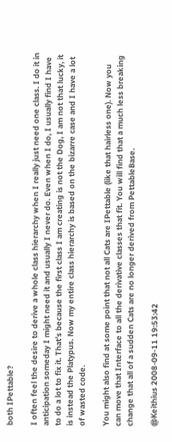both IPettable?

I often feel the desire to derive a whole class hierarchy when I really just need one class. I do it in anticipation someday I might need it and usually I never do. Even when I do, I usually find I have to do a lot to fix it. That’s because the first class I am creating is not the Dog, I am not that lucky, it is instead the Platypus. Now my entire class hierarchy is based on the bizarre case and I have a lot of wasted code.

You might also find at some point that not all Cats are IPettable (like that hairless one). Now you can move that Interface to all the derivative classes that fit. You will find that a much less breaking change that all of a sudden Cats are no longer derived from PettableBase.

@Keithius 2008-09-11 19:53:42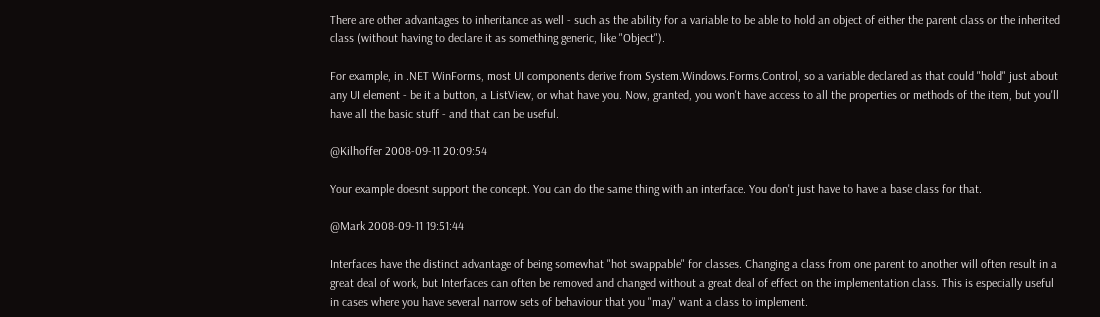There are other advantages to inheritance as well - such as the ability for a variable to be able to hold an object of either the parent class or the inherited class (without having to declare it as something generic, like "Object").

For example, in .NET WinForms, most UI components derive from System.Windows.Forms.Control, so a variable declared as that could "hold" just about any UI element - be it a button, a ListView, or what have you. Now, granted, you won't have access to all the properties or methods of the item, but you'll have all the basic stuff - and that can be useful.

@Kilhoffer 2008-09-11 20:09:54

Your example doesnt support the concept. You can do the same thing with an interface. You don't just have to have a base class for that.

@Mark 2008-09-11 19:51:44

Interfaces have the distinct advantage of being somewhat "hot swappable" for classes. Changing a class from one parent to another will often result in a great deal of work, but Interfaces can often be removed and changed without a great deal of effect on the implementation class. This is especially useful in cases where you have several narrow sets of behaviour that you "may" want a class to implement.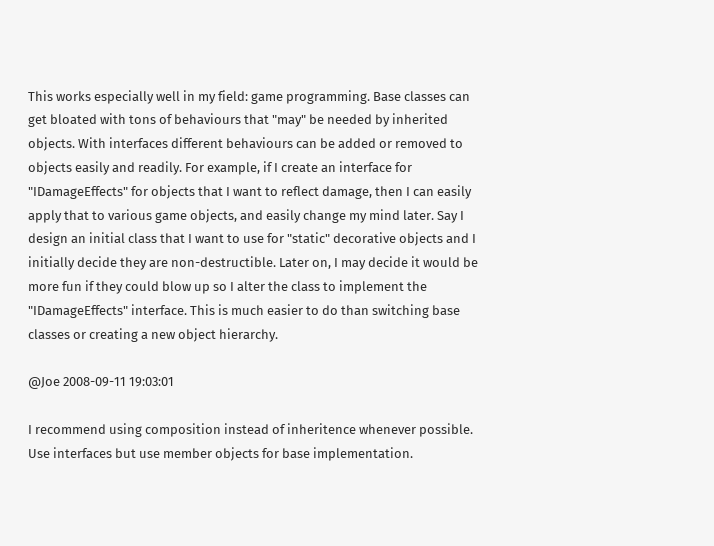This works especially well in my field: game programming. Base classes can get bloated with tons of behaviours that "may" be needed by inherited objects. With interfaces different behaviours can be added or removed to objects easily and readily. For example, if I create an interface for "IDamageEffects" for objects that I want to reflect damage, then I can easily apply that to various game objects, and easily change my mind later. Say I design an initial class that I want to use for "static" decorative objects and I initially decide they are non-destructible. Later on, I may decide it would be more fun if they could blow up so I alter the class to implement the "IDamageEffects" interface. This is much easier to do than switching base classes or creating a new object hierarchy.

@Joe 2008-09-11 19:03:01

I recommend using composition instead of inheritence whenever possible. Use interfaces but use member objects for base implementation.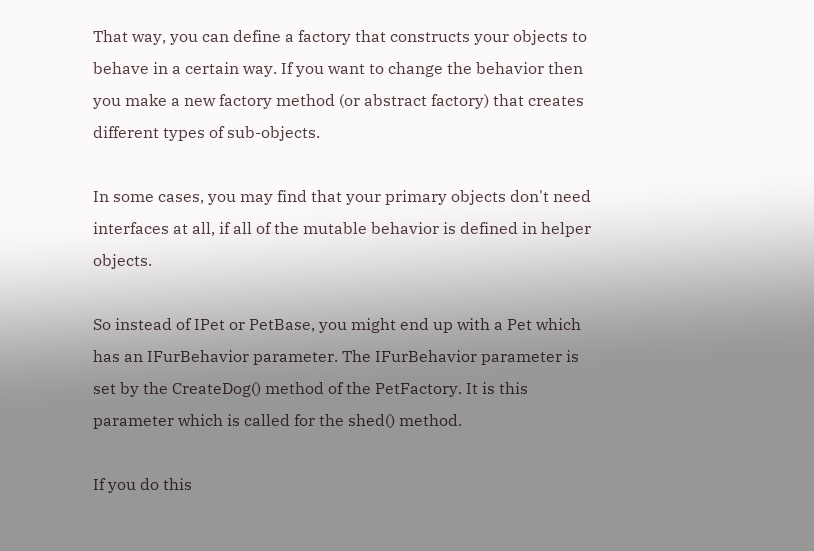That way, you can define a factory that constructs your objects to behave in a certain way. If you want to change the behavior then you make a new factory method (or abstract factory) that creates different types of sub-objects.

In some cases, you may find that your primary objects don't need interfaces at all, if all of the mutable behavior is defined in helper objects.

So instead of IPet or PetBase, you might end up with a Pet which has an IFurBehavior parameter. The IFurBehavior parameter is set by the CreateDog() method of the PetFactory. It is this parameter which is called for the shed() method.

If you do this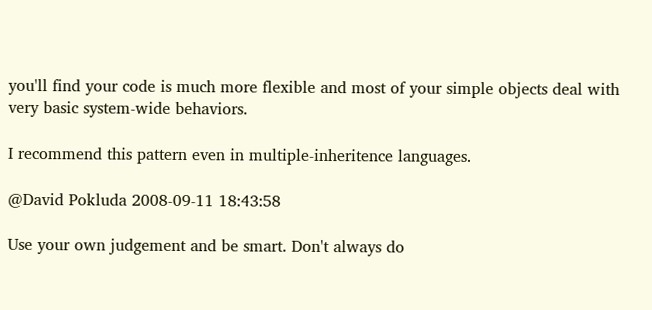you'll find your code is much more flexible and most of your simple objects deal with very basic system-wide behaviors.

I recommend this pattern even in multiple-inheritence languages.

@David Pokluda 2008-09-11 18:43:58

Use your own judgement and be smart. Don't always do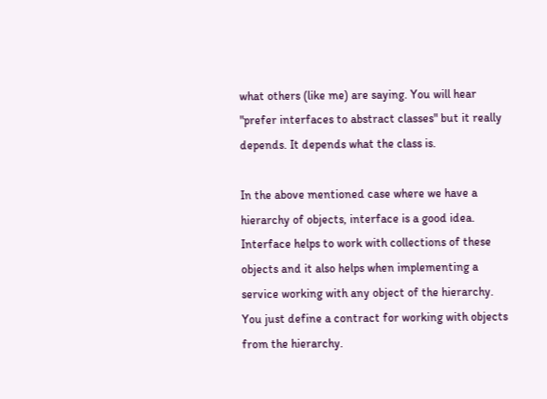what others (like me) are saying. You will hear "prefer interfaces to abstract classes" but it really depends. It depends what the class is.

In the above mentioned case where we have a hierarchy of objects, interface is a good idea. Interface helps to work with collections of these objects and it also helps when implementing a service working with any object of the hierarchy. You just define a contract for working with objects from the hierarchy.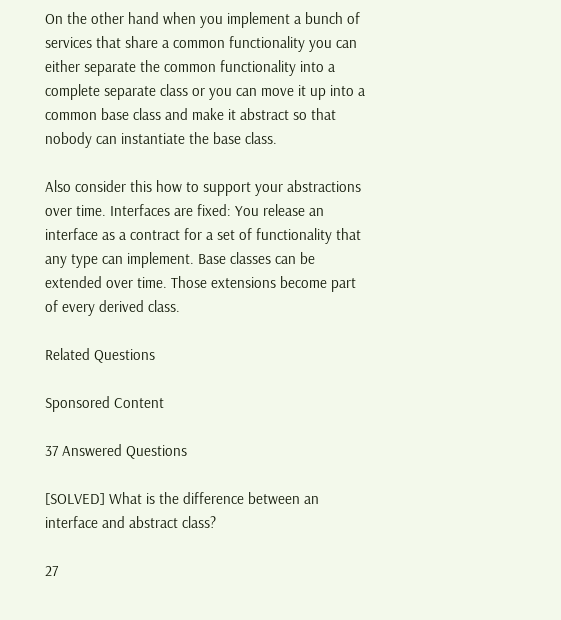On the other hand when you implement a bunch of services that share a common functionality you can either separate the common functionality into a complete separate class or you can move it up into a common base class and make it abstract so that nobody can instantiate the base class.

Also consider this how to support your abstractions over time. Interfaces are fixed: You release an interface as a contract for a set of functionality that any type can implement. Base classes can be extended over time. Those extensions become part of every derived class.

Related Questions

Sponsored Content

37 Answered Questions

[SOLVED] What is the difference between an interface and abstract class?

27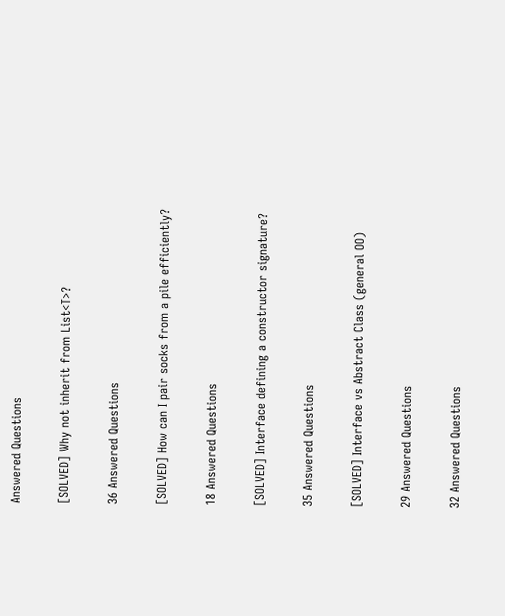Answered Questions

[SOLVED] Why not inherit from List<T>?

36 Answered Questions

[SOLVED] How can I pair socks from a pile efficiently?

18 Answered Questions

[SOLVED] Interface defining a constructor signature?

35 Answered Questions

[SOLVED] Interface vs Abstract Class (general OO)

29 Answered Questions

32 Answered Questions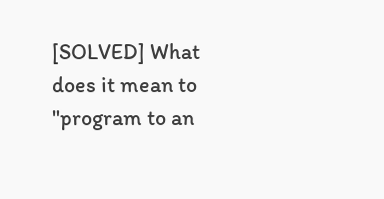[SOLVED] What does it mean to "program to an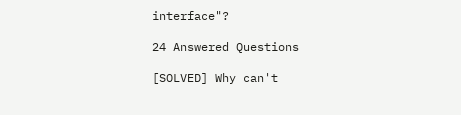interface"?

24 Answered Questions

[SOLVED] Why can't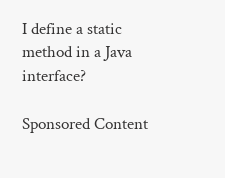I define a static method in a Java interface?

Sponsored Content